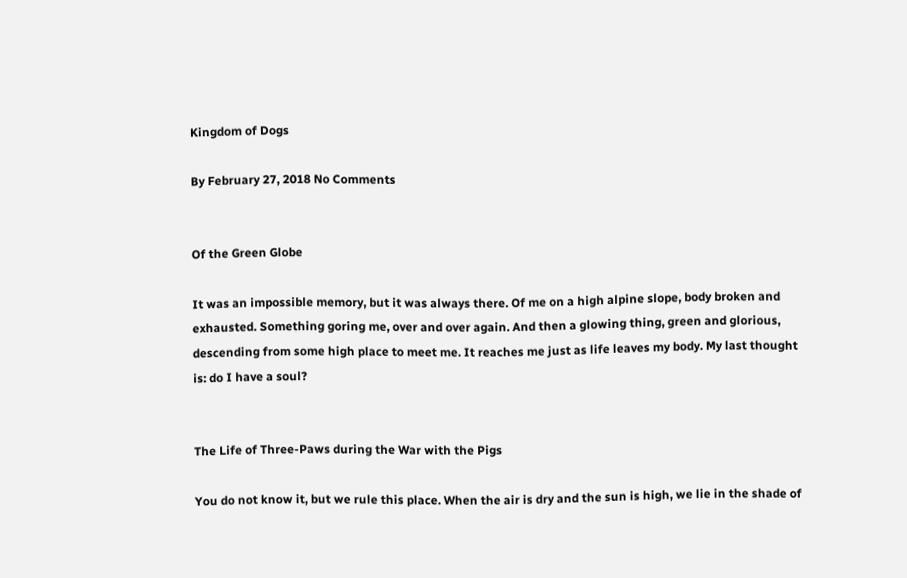Kingdom of Dogs

By February 27, 2018 No Comments


Of the Green Globe

It was an impossible memory, but it was always there. Of me on a high alpine slope, body broken and exhausted. Something goring me, over and over again. And then a glowing thing, green and glorious, descending from some high place to meet me. It reaches me just as life leaves my body. My last thought is: do I have a soul?


The Life of Three-Paws during the War with the Pigs

You do not know it, but we rule this place. When the air is dry and the sun is high, we lie in the shade of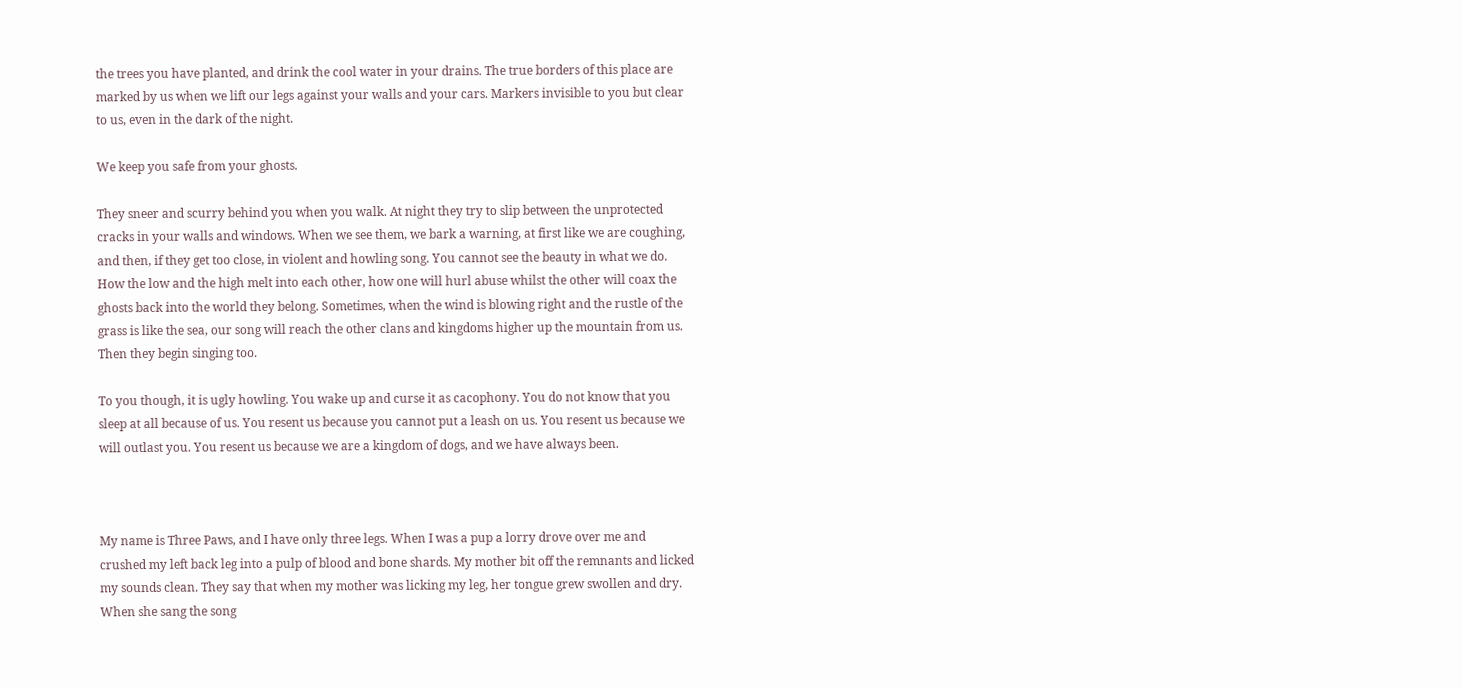the trees you have planted, and drink the cool water in your drains. The true borders of this place are marked by us when we lift our legs against your walls and your cars. Markers invisible to you but clear to us, even in the dark of the night.

We keep you safe from your ghosts.

They sneer and scurry behind you when you walk. At night they try to slip between the unprotected cracks in your walls and windows. When we see them, we bark a warning, at first like we are coughing, and then, if they get too close, in violent and howling song. You cannot see the beauty in what we do. How the low and the high melt into each other, how one will hurl abuse whilst the other will coax the ghosts back into the world they belong. Sometimes, when the wind is blowing right and the rustle of the grass is like the sea, our song will reach the other clans and kingdoms higher up the mountain from us. Then they begin singing too.

To you though, it is ugly howling. You wake up and curse it as cacophony. You do not know that you sleep at all because of us. You resent us because you cannot put a leash on us. You resent us because we will outlast you. You resent us because we are a kingdom of dogs, and we have always been.



My name is Three Paws, and I have only three legs. When I was a pup a lorry drove over me and crushed my left back leg into a pulp of blood and bone shards. My mother bit off the remnants and licked my sounds clean. They say that when my mother was licking my leg, her tongue grew swollen and dry. When she sang the song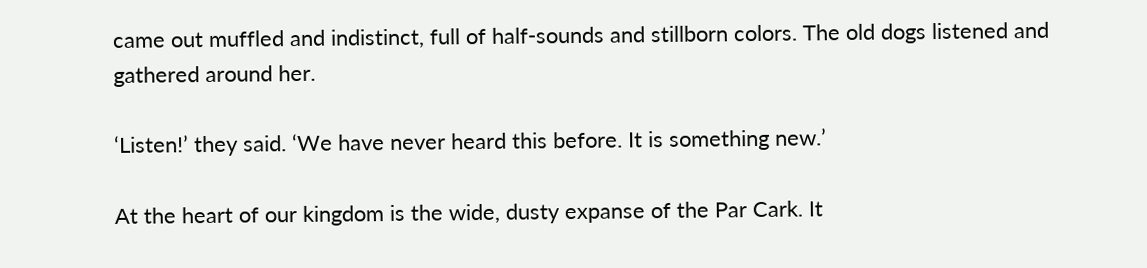came out muffled and indistinct, full of half-sounds and stillborn colors. The old dogs listened and gathered around her.

‘Listen!’ they said. ‘We have never heard this before. It is something new.’

At the heart of our kingdom is the wide, dusty expanse of the Par Cark. It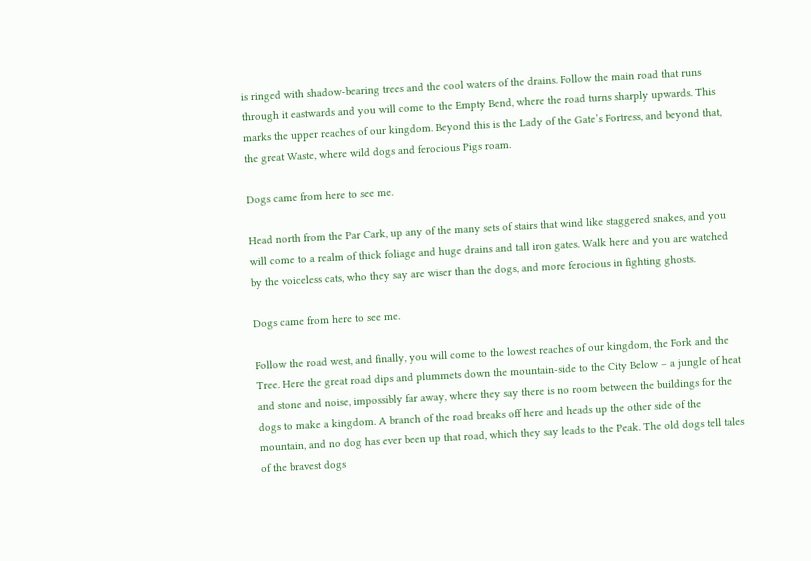is ringed with shadow-bearing trees and the cool waters of the drains. Follow the main road that runs through it eastwards and you will come to the Empty Bend, where the road turns sharply upwards. This marks the upper reaches of our kingdom. Beyond this is the Lady of the Gate’s Fortress, and beyond that, the great Waste, where wild dogs and ferocious Pigs roam.

Dogs came from here to see me.

Head north from the Par Cark, up any of the many sets of stairs that wind like staggered snakes, and you will come to a realm of thick foliage and huge drains and tall iron gates. Walk here and you are watched by the voiceless cats, who they say are wiser than the dogs, and more ferocious in fighting ghosts.

Dogs came from here to see me.

Follow the road west, and finally, you will come to the lowest reaches of our kingdom, the Fork and the Tree. Here the great road dips and plummets down the mountain-side to the City Below – a jungle of heat and stone and noise, impossibly far away, where they say there is no room between the buildings for the dogs to make a kingdom. A branch of the road breaks off here and heads up the other side of the mountain, and no dog has ever been up that road, which they say leads to the Peak. The old dogs tell tales of the bravest dogs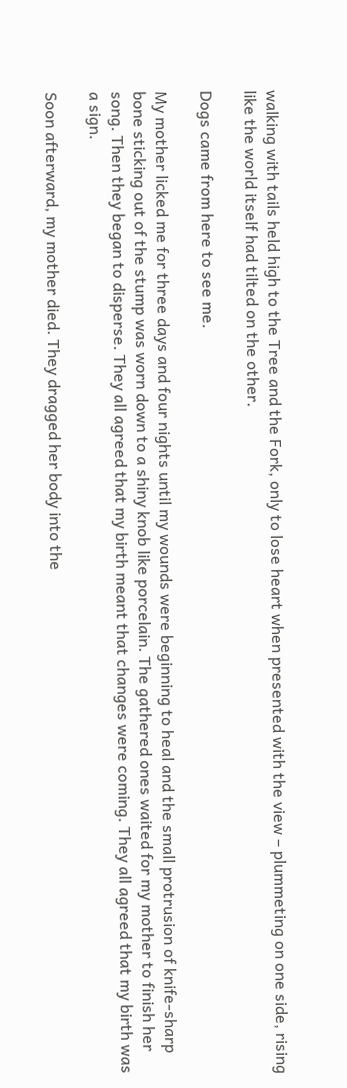walking with tails held high to the Tree and the Fork, only to lose heart when presented with the view – plummeting on one side, rising like the world itself had tilted on the other.

Dogs came from here to see me.

My mother licked me for three days and four nights until my wounds were beginning to heal and the small protrusion of knife-sharp bone sticking out of the stump was worn down to a shiny knob like porcelain. The gathered ones waited for my mother to finish her song. Then they began to disperse. They all agreed that my birth meant that changes were coming. They all agreed that my birth was a sign.

Soon afterward, my mother died. They dragged her body into the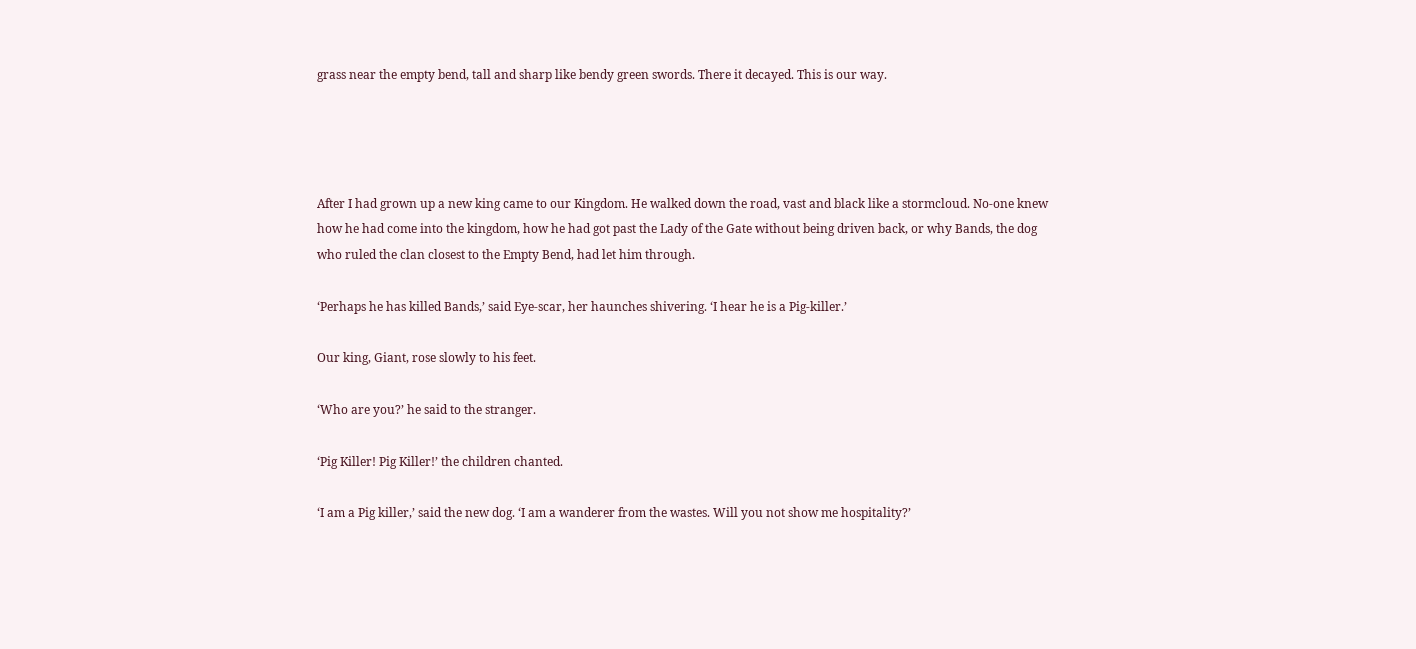grass near the empty bend, tall and sharp like bendy green swords. There it decayed. This is our way.




After I had grown up a new king came to our Kingdom. He walked down the road, vast and black like a stormcloud. No-one knew how he had come into the kingdom, how he had got past the Lady of the Gate without being driven back, or why Bands, the dog who ruled the clan closest to the Empty Bend, had let him through.

‘Perhaps he has killed Bands,’ said Eye-scar, her haunches shivering. ‘I hear he is a Pig-killer.’

Our king, Giant, rose slowly to his feet.

‘Who are you?’ he said to the stranger.

‘Pig Killer! Pig Killer!’ the children chanted.

‘I am a Pig killer,’ said the new dog. ‘I am a wanderer from the wastes. Will you not show me hospitality?’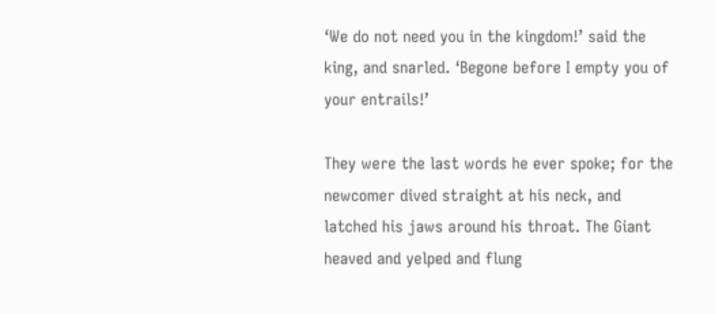‘We do not need you in the kingdom!’ said the king, and snarled. ‘Begone before I empty you of your entrails!’

They were the last words he ever spoke; for the newcomer dived straight at his neck, and latched his jaws around his throat. The Giant heaved and yelped and flung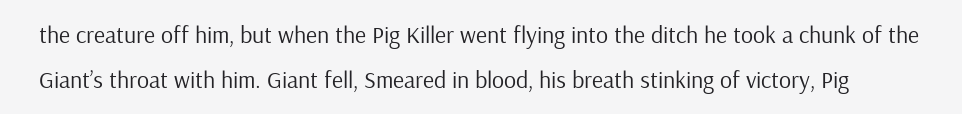the creature off him, but when the Pig Killer went flying into the ditch he took a chunk of the Giant’s throat with him. Giant fell, Smeared in blood, his breath stinking of victory, Pig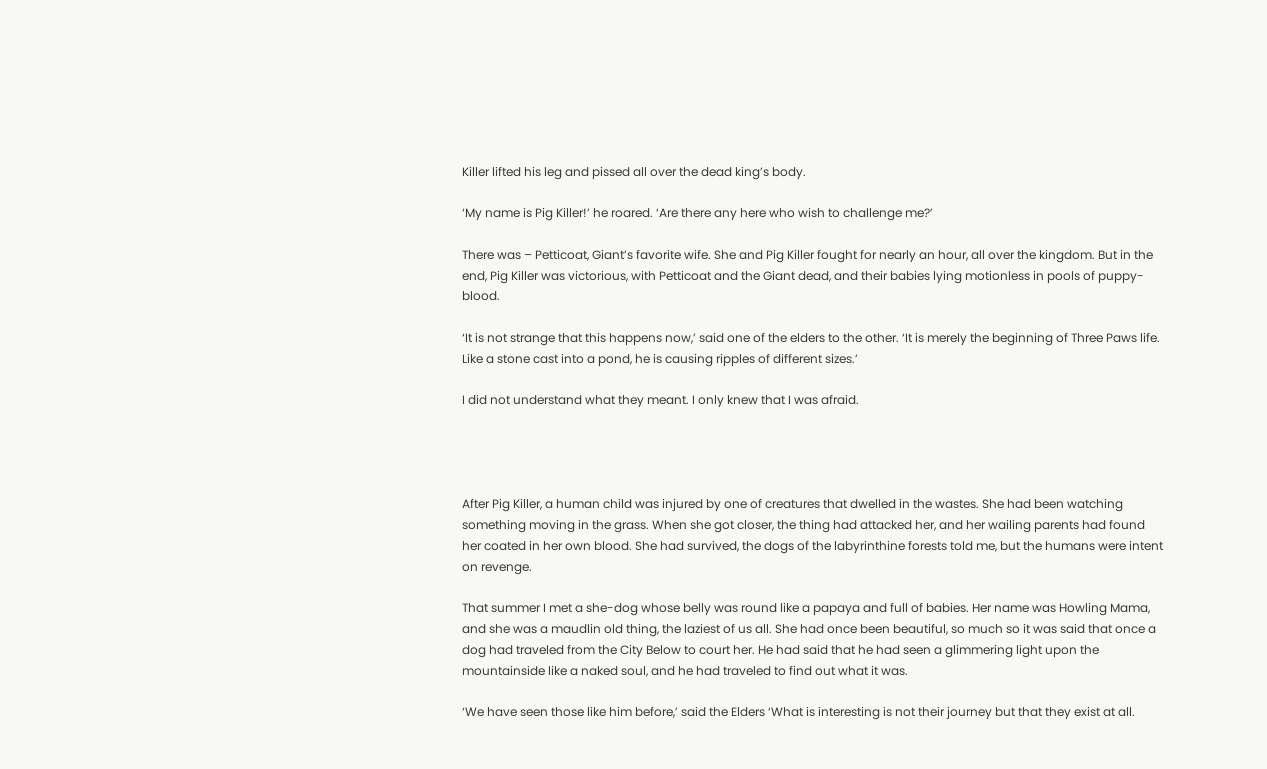Killer lifted his leg and pissed all over the dead king’s body.

‘My name is Pig Killer!’ he roared. ‘Are there any here who wish to challenge me?’

There was – Petticoat, Giant’s favorite wife. She and Pig Killer fought for nearly an hour, all over the kingdom. But in the end, Pig Killer was victorious, with Petticoat and the Giant dead, and their babies lying motionless in pools of puppy-blood.

‘It is not strange that this happens now,’ said one of the elders to the other. ‘It is merely the beginning of Three Paws life. Like a stone cast into a pond, he is causing ripples of different sizes.’

I did not understand what they meant. I only knew that I was afraid.




After Pig Killer, a human child was injured by one of creatures that dwelled in the wastes. She had been watching something moving in the grass. When she got closer, the thing had attacked her, and her wailing parents had found her coated in her own blood. She had survived, the dogs of the labyrinthine forests told me, but the humans were intent on revenge.

That summer I met a she-dog whose belly was round like a papaya and full of babies. Her name was Howling Mama, and she was a maudlin old thing, the laziest of us all. She had once been beautiful, so much so it was said that once a dog had traveled from the City Below to court her. He had said that he had seen a glimmering light upon the mountainside like a naked soul, and he had traveled to find out what it was.

‘We have seen those like him before,’ said the Elders ‘What is interesting is not their journey but that they exist at all.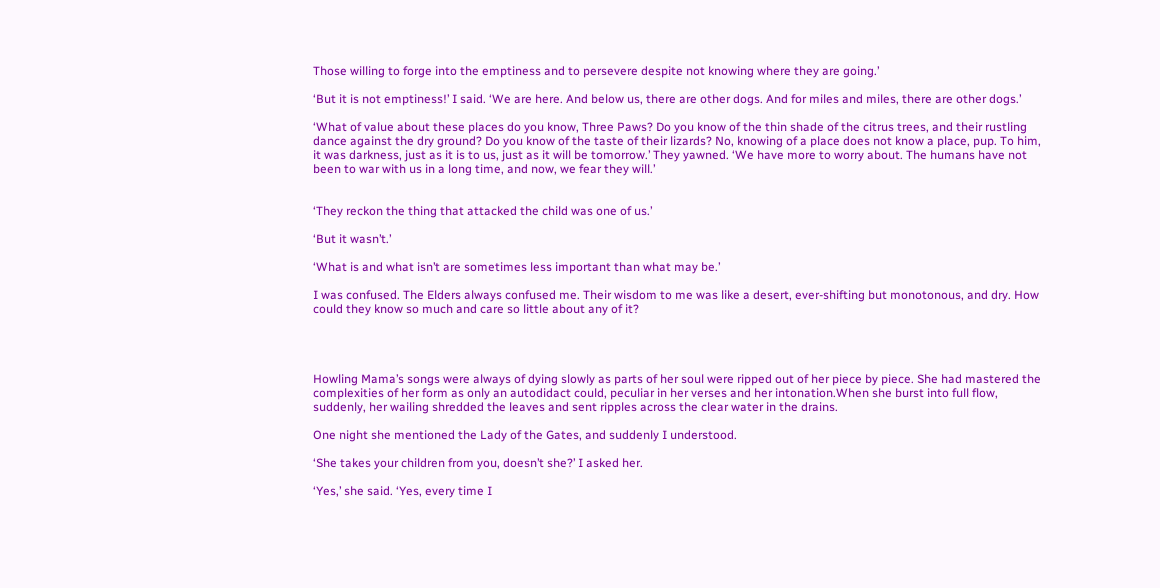Those willing to forge into the emptiness and to persevere despite not knowing where they are going.’

‘But it is not emptiness!’ I said. ‘We are here. And below us, there are other dogs. And for miles and miles, there are other dogs.’

‘What of value about these places do you know, Three Paws? Do you know of the thin shade of the citrus trees, and their rustling dance against the dry ground? Do you know of the taste of their lizards? No, knowing of a place does not know a place, pup. To him, it was darkness, just as it is to us, just as it will be tomorrow.’ They yawned. ‘We have more to worry about. The humans have not been to war with us in a long time, and now, we fear they will.’


‘They reckon the thing that attacked the child was one of us.’

‘But it wasn’t.’

‘What is and what isn’t are sometimes less important than what may be.’

I was confused. The Elders always confused me. Their wisdom to me was like a desert, ever-shifting but monotonous, and dry. How could they know so much and care so little about any of it?




Howling Mama’s songs were always of dying slowly as parts of her soul were ripped out of her piece by piece. She had mastered the complexities of her form as only an autodidact could, peculiar in her verses and her intonation.When she burst into full flow, suddenly, her wailing shredded the leaves and sent ripples across the clear water in the drains.

One night she mentioned the Lady of the Gates, and suddenly I understood.

‘She takes your children from you, doesn’t she?’ I asked her.

‘Yes,’ she said. ‘Yes, every time I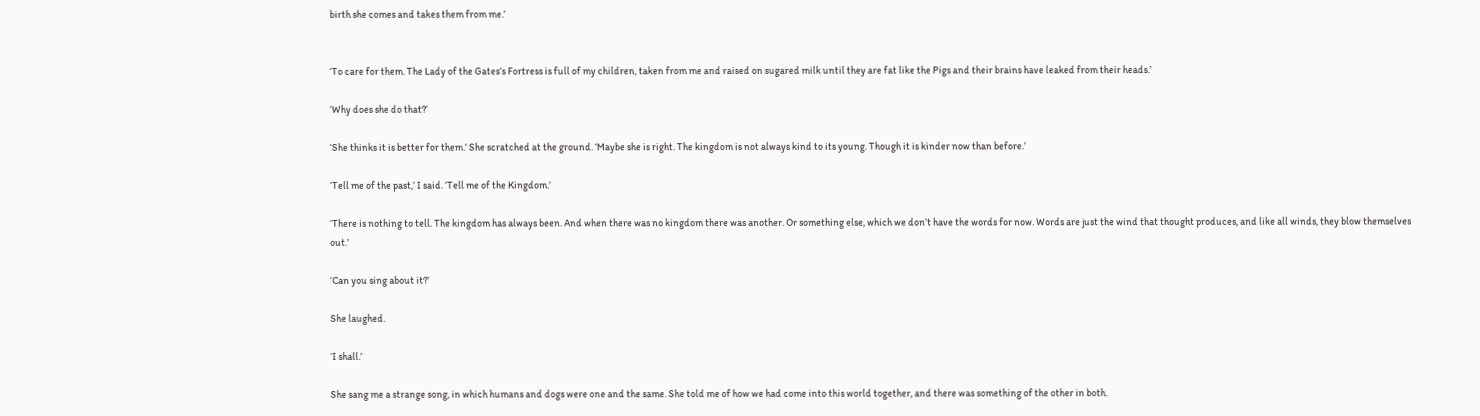birth she comes and takes them from me.’


‘To care for them. The Lady of the Gates’s Fortress is full of my children, taken from me and raised on sugared milk until they are fat like the Pigs and their brains have leaked from their heads.’

‘Why does she do that?’

‘She thinks it is better for them.’ She scratched at the ground. ‘Maybe she is right. The kingdom is not always kind to its young. Though it is kinder now than before.’

‘Tell me of the past,’ I said. ‘Tell me of the Kingdom.’

‘There is nothing to tell. The kingdom has always been. And when there was no kingdom there was another. Or something else, which we don’t have the words for now. Words are just the wind that thought produces, and like all winds, they blow themselves out.’

‘Can you sing about it?’

She laughed.

‘I shall.’

She sang me a strange song, in which humans and dogs were one and the same. She told me of how we had come into this world together, and there was something of the other in both.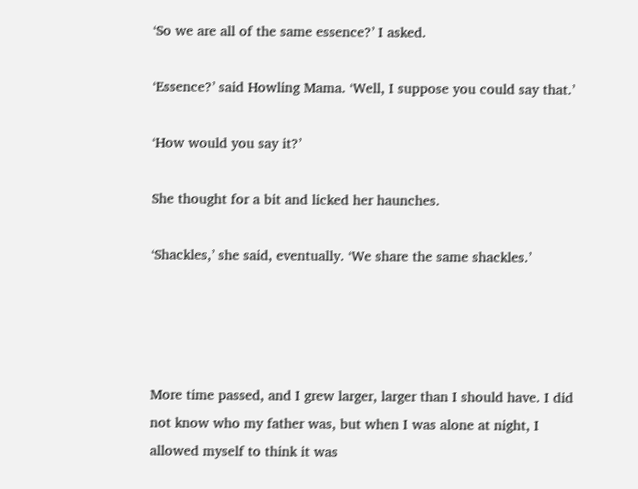‘So we are all of the same essence?’ I asked.

‘Essence?’ said Howling Mama. ‘Well, I suppose you could say that.’

‘How would you say it?’

She thought for a bit and licked her haunches.

‘Shackles,’ she said, eventually. ‘We share the same shackles.’




More time passed, and I grew larger, larger than I should have. I did not know who my father was, but when I was alone at night, I allowed myself to think it was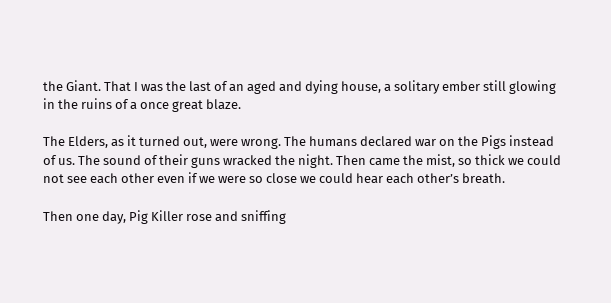the Giant. That I was the last of an aged and dying house, a solitary ember still glowing in the ruins of a once great blaze.

The Elders, as it turned out, were wrong. The humans declared war on the Pigs instead of us. The sound of their guns wracked the night. Then came the mist, so thick we could not see each other even if we were so close we could hear each other’s breath.

Then one day, Pig Killer rose and sniffing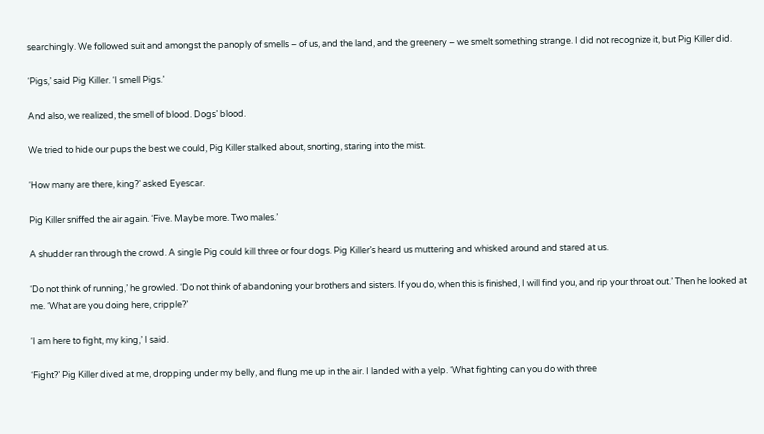searchingly. We followed suit and amongst the panoply of smells – of us, and the land, and the greenery – we smelt something strange. I did not recognize it, but Pig Killer did.

‘Pigs,’ said Pig Killer. ‘I smell Pigs.’

And also, we realized, the smell of blood. Dogs’ blood.

We tried to hide our pups the best we could, Pig Killer stalked about, snorting, staring into the mist.

‘How many are there, king?’ asked Eyescar.

Pig Killer sniffed the air again. ‘Five. Maybe more. Two males.’

A shudder ran through the crowd. A single Pig could kill three or four dogs. Pig Killer’s heard us muttering and whisked around and stared at us.

‘Do not think of running,’ he growled. ‘Do not think of abandoning your brothers and sisters. If you do, when this is finished, I will find you, and rip your throat out.’ Then he looked at me. ‘What are you doing here, cripple?’

‘I am here to fight, my king,’ I said.

‘Fight?’ Pig Killer dived at me, dropping under my belly, and flung me up in the air. I landed with a yelp. ‘What fighting can you do with three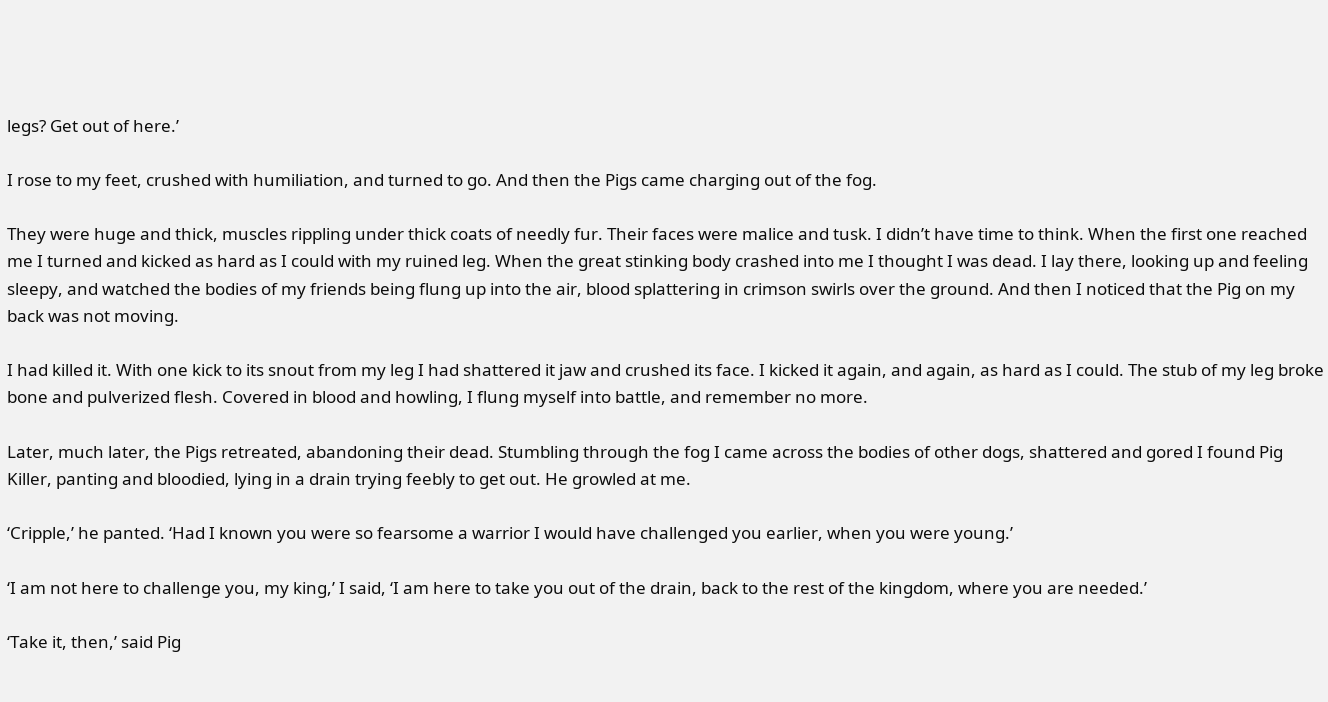legs? Get out of here.’

I rose to my feet, crushed with humiliation, and turned to go. And then the Pigs came charging out of the fog.

They were huge and thick, muscles rippling under thick coats of needly fur. Their faces were malice and tusk. I didn’t have time to think. When the first one reached me I turned and kicked as hard as I could with my ruined leg. When the great stinking body crashed into me I thought I was dead. I lay there, looking up and feeling sleepy, and watched the bodies of my friends being flung up into the air, blood splattering in crimson swirls over the ground. And then I noticed that the Pig on my back was not moving.

I had killed it. With one kick to its snout from my leg I had shattered it jaw and crushed its face. I kicked it again, and again, as hard as I could. The stub of my leg broke bone and pulverized flesh. Covered in blood and howling, I flung myself into battle, and remember no more.

Later, much later, the Pigs retreated, abandoning their dead. Stumbling through the fog I came across the bodies of other dogs, shattered and gored I found Pig Killer, panting and bloodied, lying in a drain trying feebly to get out. He growled at me.

‘Cripple,’ he panted. ‘Had I known you were so fearsome a warrior I would have challenged you earlier, when you were young.’

‘I am not here to challenge you, my king,’ I said, ‘I am here to take you out of the drain, back to the rest of the kingdom, where you are needed.’

‘Take it, then,’ said Pig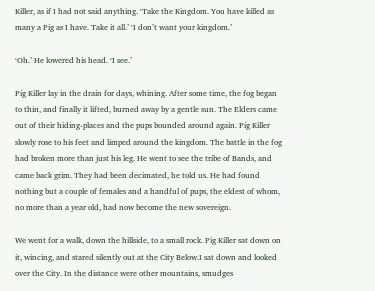Killer, as if I had not said anything. ‘Take the Kingdom. You have killed as many a Pig as I have. Take it all.’ ‘I don’t want your kingdom.’

‘Oh.’ He lowered his head. ‘I see.’

Pig Killer lay in the drain for days, whining. After some time, the fog began to thin, and finally it lifted, burned away by a gentle sun. The Elders came out of their hiding-places and the pups bounded around again. Pig Killer slowly rose to his feet and limped around the kingdom. The battle in the fog had broken more than just his leg. He went to see the tribe of Bands, and came back grim. They had been decimated, he told us. He had found nothing but a couple of females and a handful of pups, the eldest of whom, no more than a year old, had now become the new sovereign.

We went for a walk, down the hillside, to a small rock. Pig Killer sat down on it, wincing, and stared silently out at the City Below.I sat down and looked over the City. In the distance were other mountains, smudges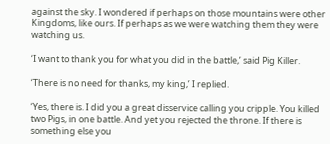against the sky. I wondered if perhaps on those mountains were other Kingdoms, like ours. If perhaps as we were watching them they were watching us.

‘I want to thank you for what you did in the battle,’ said Pig Killer.

‘There is no need for thanks, my king,’ I replied.

‘Yes, there is. I did you a great disservice calling you cripple. You killed two Pigs, in one battle. And yet you rejected the throne. If there is something else you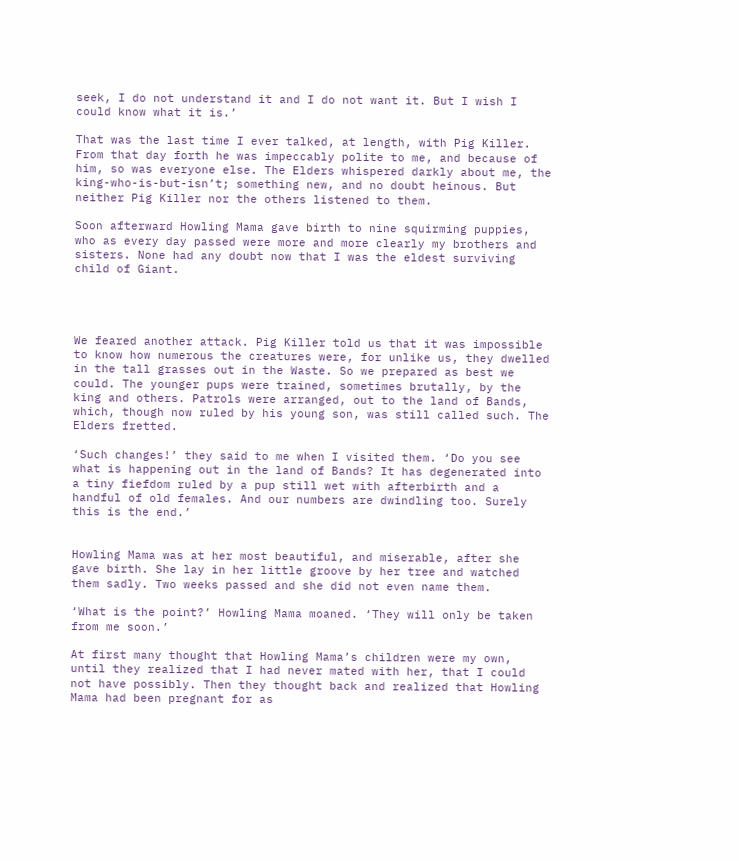seek, I do not understand it and I do not want it. But I wish I could know what it is.’

That was the last time I ever talked, at length, with Pig Killer. From that day forth he was impeccably polite to me, and because of him, so was everyone else. The Elders whispered darkly about me, the king-who-is-but-isn’t; something new, and no doubt heinous. But neither Pig Killer nor the others listened to them.

Soon afterward Howling Mama gave birth to nine squirming puppies, who as every day passed were more and more clearly my brothers and sisters. None had any doubt now that I was the eldest surviving child of Giant.




We feared another attack. Pig Killer told us that it was impossible to know how numerous the creatures were, for unlike us, they dwelled in the tall grasses out in the Waste. So we prepared as best we could. The younger pups were trained, sometimes brutally, by the king and others. Patrols were arranged, out to the land of Bands, which, though now ruled by his young son, was still called such. The Elders fretted.

‘Such changes!’ they said to me when I visited them. ‘Do you see what is happening out in the land of Bands? It has degenerated into a tiny fiefdom ruled by a pup still wet with afterbirth and a handful of old females. And our numbers are dwindling too. Surely this is the end.’


Howling Mama was at her most beautiful, and miserable, after she gave birth. She lay in her little groove by her tree and watched them sadly. Two weeks passed and she did not even name them.

‘What is the point?’ Howling Mama moaned. ‘They will only be taken from me soon.’

At first many thought that Howling Mama’s children were my own, until they realized that I had never mated with her, that I could not have possibly. Then they thought back and realized that Howling Mama had been pregnant for as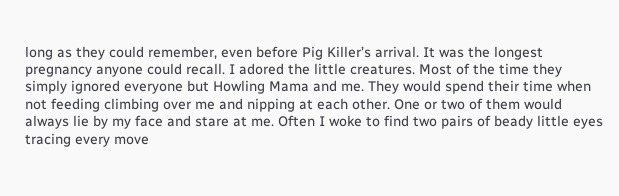long as they could remember, even before Pig Killer’s arrival. It was the longest pregnancy anyone could recall. I adored the little creatures. Most of the time they simply ignored everyone but Howling Mama and me. They would spend their time when not feeding climbing over me and nipping at each other. One or two of them would always lie by my face and stare at me. Often I woke to find two pairs of beady little eyes tracing every move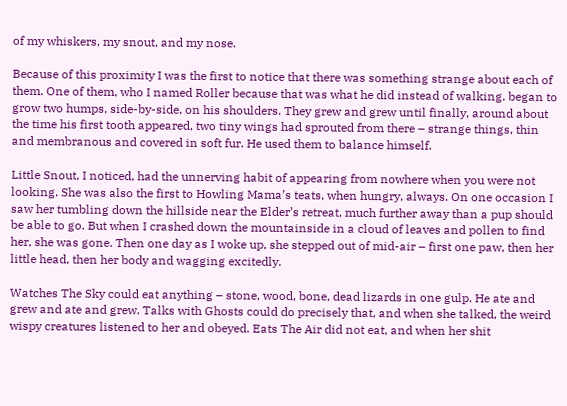of my whiskers, my snout, and my nose.

Because of this proximity I was the first to notice that there was something strange about each of them. One of them, who I named Roller because that was what he did instead of walking. began to grow two humps, side-by-side, on his shoulders. They grew and grew until finally, around about the time his first tooth appeared, two tiny wings had sprouted from there – strange things, thin and membranous and covered in soft fur. He used them to balance himself.

Little Snout, I noticed, had the unnerving habit of appearing from nowhere when you were not looking. She was also the first to Howling Mama’s teats, when hungry, always. On one occasion I saw her tumbling down the hillside near the Elder’s retreat, much further away than a pup should be able to go. But when I crashed down the mountainside in a cloud of leaves and pollen to find her, she was gone. Then one day as I woke up, she stepped out of mid-air – first one paw, then her little head, then her body and wagging excitedly.

Watches The Sky could eat anything – stone, wood, bone, dead lizards in one gulp. He ate and grew and ate and grew. Talks with Ghosts could do precisely that, and when she talked, the weird wispy creatures listened to her and obeyed. Eats The Air did not eat, and when her shit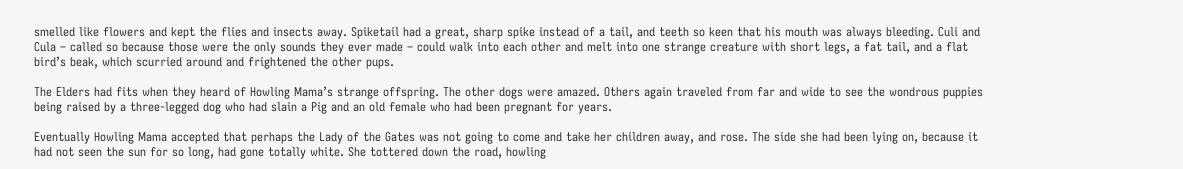smelled like flowers and kept the flies and insects away. Spiketail had a great, sharp spike instead of a tail, and teeth so keen that his mouth was always bleeding. Culi and Cula – called so because those were the only sounds they ever made – could walk into each other and melt into one strange creature with short legs, a fat tail, and a flat bird’s beak, which scurried around and frightened the other pups.

The Elders had fits when they heard of Howling Mama’s strange offspring. The other dogs were amazed. Others again traveled from far and wide to see the wondrous puppies being raised by a three-legged dog who had slain a Pig and an old female who had been pregnant for years.

Eventually Howling Mama accepted that perhaps the Lady of the Gates was not going to come and take her children away, and rose. The side she had been lying on, because it had not seen the sun for so long, had gone totally white. She tottered down the road, howling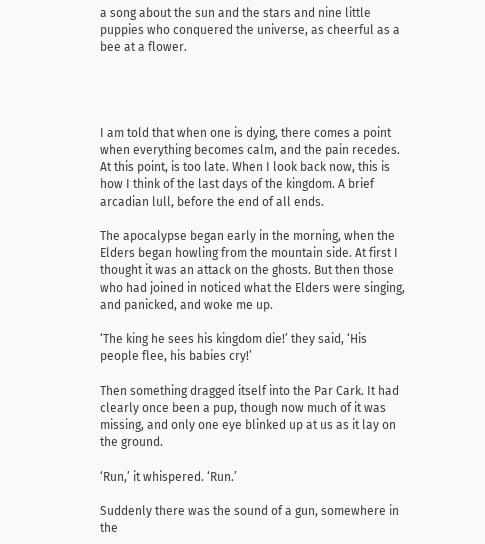a song about the sun and the stars and nine little puppies who conquered the universe, as cheerful as a bee at a flower.




I am told that when one is dying, there comes a point when everything becomes calm, and the pain recedes. At this point, is too late. When I look back now, this is how I think of the last days of the kingdom. A brief arcadian lull, before the end of all ends.

The apocalypse began early in the morning, when the Elders began howling from the mountain side. At first I thought it was an attack on the ghosts. But then those who had joined in noticed what the Elders were singing, and panicked, and woke me up.

‘The king he sees his kingdom die!’ they said, ‘His people flee, his babies cry!’

Then something dragged itself into the Par Cark. It had clearly once been a pup, though now much of it was missing, and only one eye blinked up at us as it lay on the ground.

‘Run,’ it whispered. ‘Run.’

Suddenly there was the sound of a gun, somewhere in the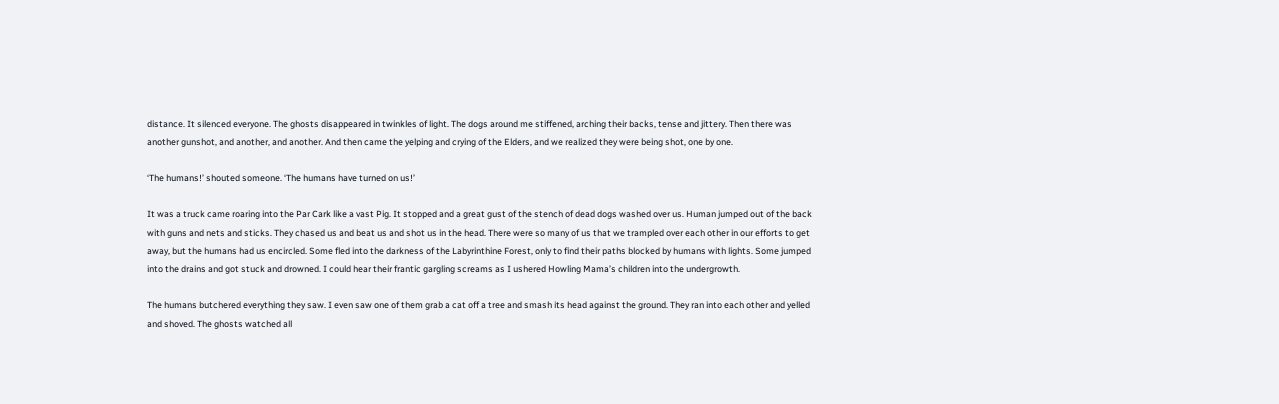distance. It silenced everyone. The ghosts disappeared in twinkles of light. The dogs around me stiffened, arching their backs, tense and jittery. Then there was another gunshot, and another, and another. And then came the yelping and crying of the Elders, and we realized they were being shot, one by one.

‘The humans!’ shouted someone. ‘The humans have turned on us!’

It was a truck came roaring into the Par Cark like a vast Pig. It stopped and a great gust of the stench of dead dogs washed over us. Human jumped out of the back with guns and nets and sticks. They chased us and beat us and shot us in the head. There were so many of us that we trampled over each other in our efforts to get away, but the humans had us encircled. Some fled into the darkness of the Labyrinthine Forest, only to find their paths blocked by humans with lights. Some jumped into the drains and got stuck and drowned. I could hear their frantic gargling screams as I ushered Howling Mama’s children into the undergrowth.

The humans butchered everything they saw. I even saw one of them grab a cat off a tree and smash its head against the ground. They ran into each other and yelled and shoved. The ghosts watched all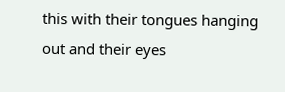this with their tongues hanging out and their eyes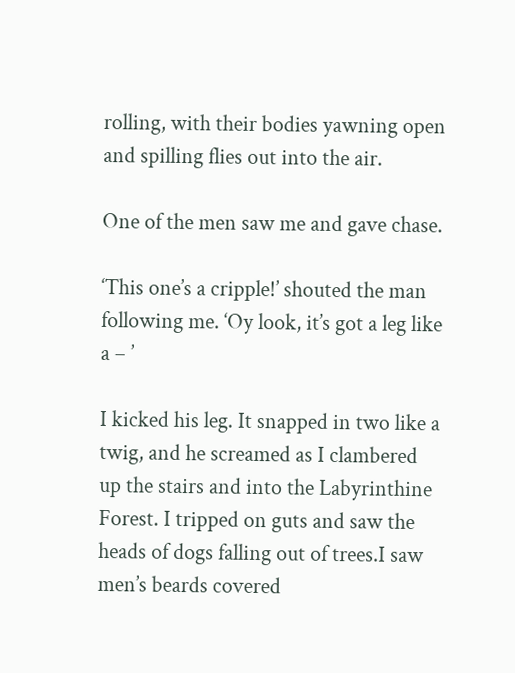rolling, with their bodies yawning open and spilling flies out into the air.

One of the men saw me and gave chase.

‘This one’s a cripple!’ shouted the man following me. ‘Oy look, it’s got a leg like a – ’

I kicked his leg. It snapped in two like a twig, and he screamed as I clambered up the stairs and into the Labyrinthine Forest. I tripped on guts and saw the heads of dogs falling out of trees.I saw men’s beards covered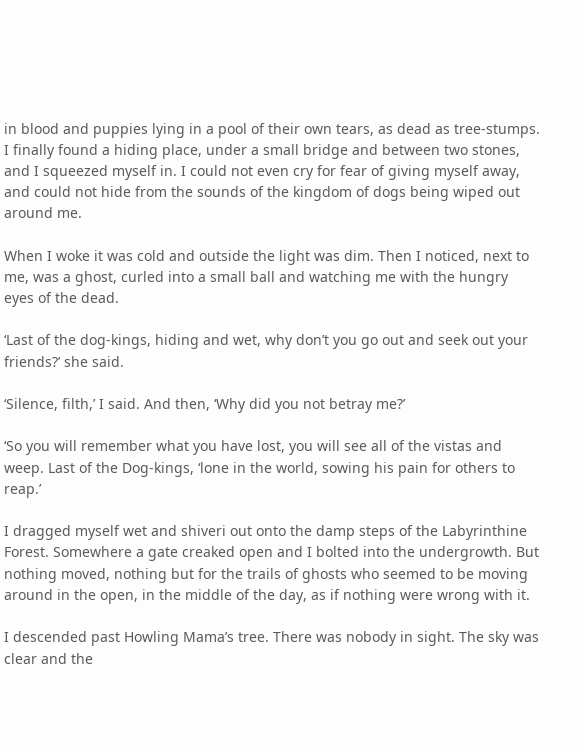in blood and puppies lying in a pool of their own tears, as dead as tree-stumps. I finally found a hiding place, under a small bridge and between two stones, and I squeezed myself in. I could not even cry for fear of giving myself away, and could not hide from the sounds of the kingdom of dogs being wiped out around me.

When I woke it was cold and outside the light was dim. Then I noticed, next to me, was a ghost, curled into a small ball and watching me with the hungry eyes of the dead.

‘Last of the dog-kings, hiding and wet, why don’t you go out and seek out your friends?’ she said.

‘Silence, filth,’ I said. And then, ‘Why did you not betray me?’

‘So you will remember what you have lost, you will see all of the vistas and weep. Last of the Dog-kings, ‘lone in the world, sowing his pain for others to reap.’

I dragged myself wet and shiveri out onto the damp steps of the Labyrinthine Forest. Somewhere a gate creaked open and I bolted into the undergrowth. But nothing moved, nothing but for the trails of ghosts who seemed to be moving around in the open, in the middle of the day, as if nothing were wrong with it.

I descended past Howling Mama’s tree. There was nobody in sight. The sky was clear and the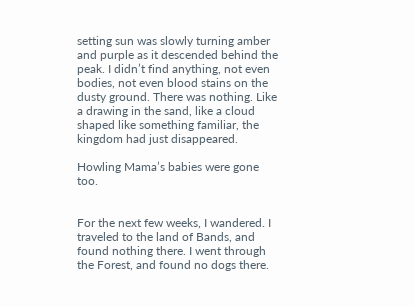setting sun was slowly turning amber and purple as it descended behind the peak. I didn’t find anything, not even bodies, not even blood stains on the dusty ground. There was nothing. Like a drawing in the sand, like a cloud shaped like something familiar, the kingdom had just disappeared.

Howling Mama’s babies were gone too.


For the next few weeks, I wandered. I traveled to the land of Bands, and found nothing there. I went through the Forest, and found no dogs there.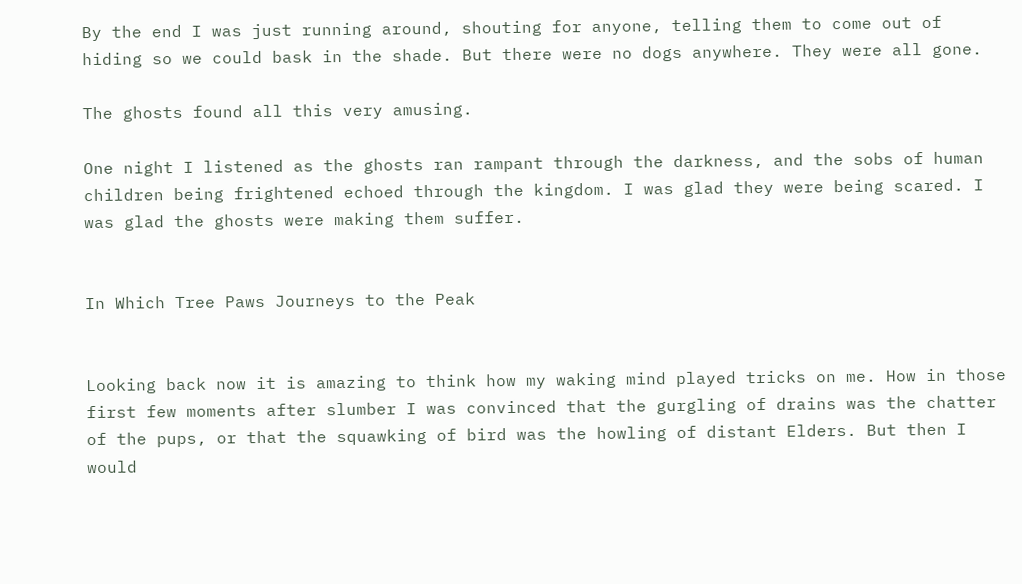By the end I was just running around, shouting for anyone, telling them to come out of hiding so we could bask in the shade. But there were no dogs anywhere. They were all gone.

The ghosts found all this very amusing.

One night I listened as the ghosts ran rampant through the darkness, and the sobs of human children being frightened echoed through the kingdom. I was glad they were being scared. I was glad the ghosts were making them suffer.


In Which Tree Paws Journeys to the Peak


Looking back now it is amazing to think how my waking mind played tricks on me. How in those first few moments after slumber I was convinced that the gurgling of drains was the chatter of the pups, or that the squawking of bird was the howling of distant Elders. But then I would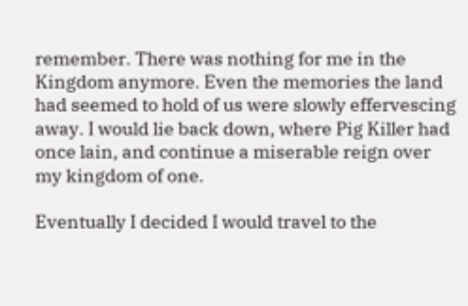remember. There was nothing for me in the Kingdom anymore. Even the memories the land had seemed to hold of us were slowly effervescing away. I would lie back down, where Pig Killer had once lain, and continue a miserable reign over my kingdom of one.

Eventually I decided I would travel to the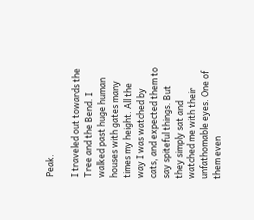Peak.

I traveled out towards the Tree and the Bend. I walked past huge human houses with gates many times my height. All the way I was watched by cats, and expected them to say spiteful things. But they simply sat and watched me with their unfathomable eyes. One of them even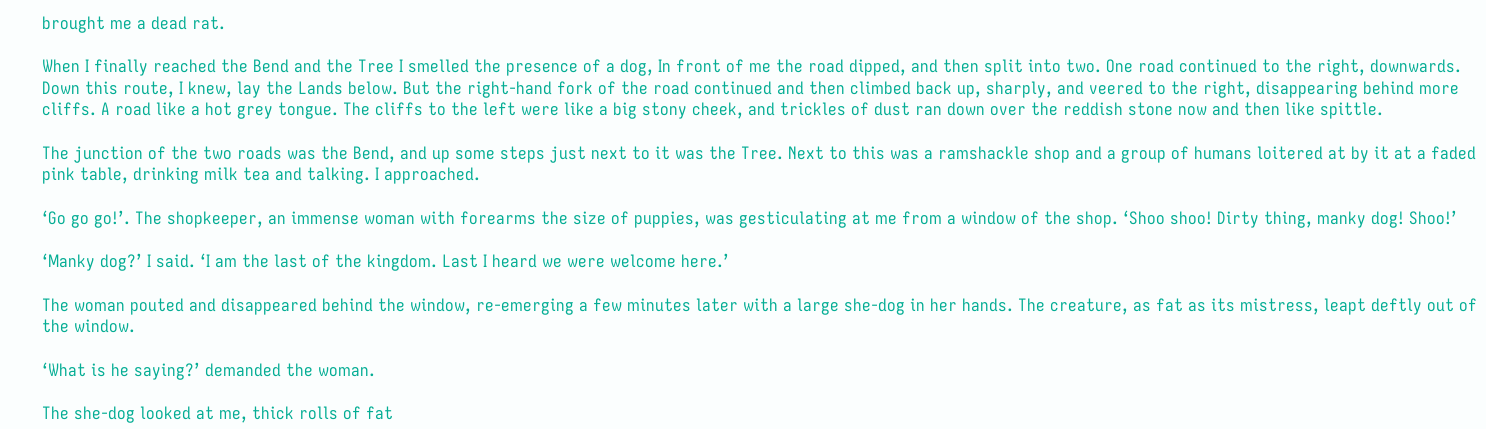brought me a dead rat.

When I finally reached the Bend and the Tree I smelled the presence of a dog, In front of me the road dipped, and then split into two. One road continued to the right, downwards. Down this route, I knew, lay the Lands below. But the right-hand fork of the road continued and then climbed back up, sharply, and veered to the right, disappearing behind more cliffs. A road like a hot grey tongue. The cliffs to the left were like a big stony cheek, and trickles of dust ran down over the reddish stone now and then like spittle.

The junction of the two roads was the Bend, and up some steps just next to it was the Tree. Next to this was a ramshackle shop and a group of humans loitered at by it at a faded pink table, drinking milk tea and talking. I approached.

‘Go go go!’. The shopkeeper, an immense woman with forearms the size of puppies, was gesticulating at me from a window of the shop. ‘Shoo shoo! Dirty thing, manky dog! Shoo!’

‘Manky dog?’ I said. ‘I am the last of the kingdom. Last I heard we were welcome here.’

The woman pouted and disappeared behind the window, re-emerging a few minutes later with a large she-dog in her hands. The creature, as fat as its mistress, leapt deftly out of the window.

‘What is he saying?’ demanded the woman.

The she-dog looked at me, thick rolls of fat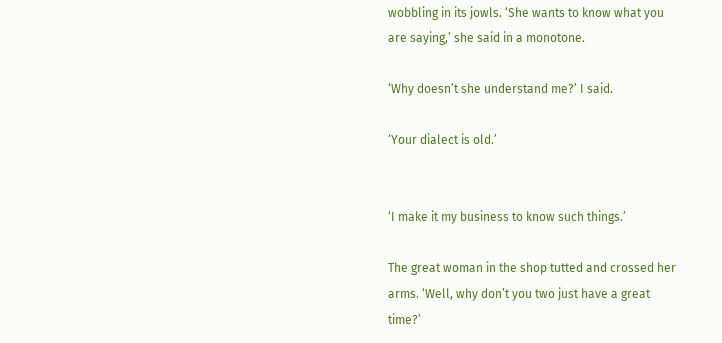wobbling in its jowls. ‘She wants to know what you are saying,’ she said in a monotone.

‘Why doesn’t she understand me?’ I said.

‘Your dialect is old.’


‘I make it my business to know such things.’

The great woman in the shop tutted and crossed her arms. ‘Well, why don’t you two just have a great time?’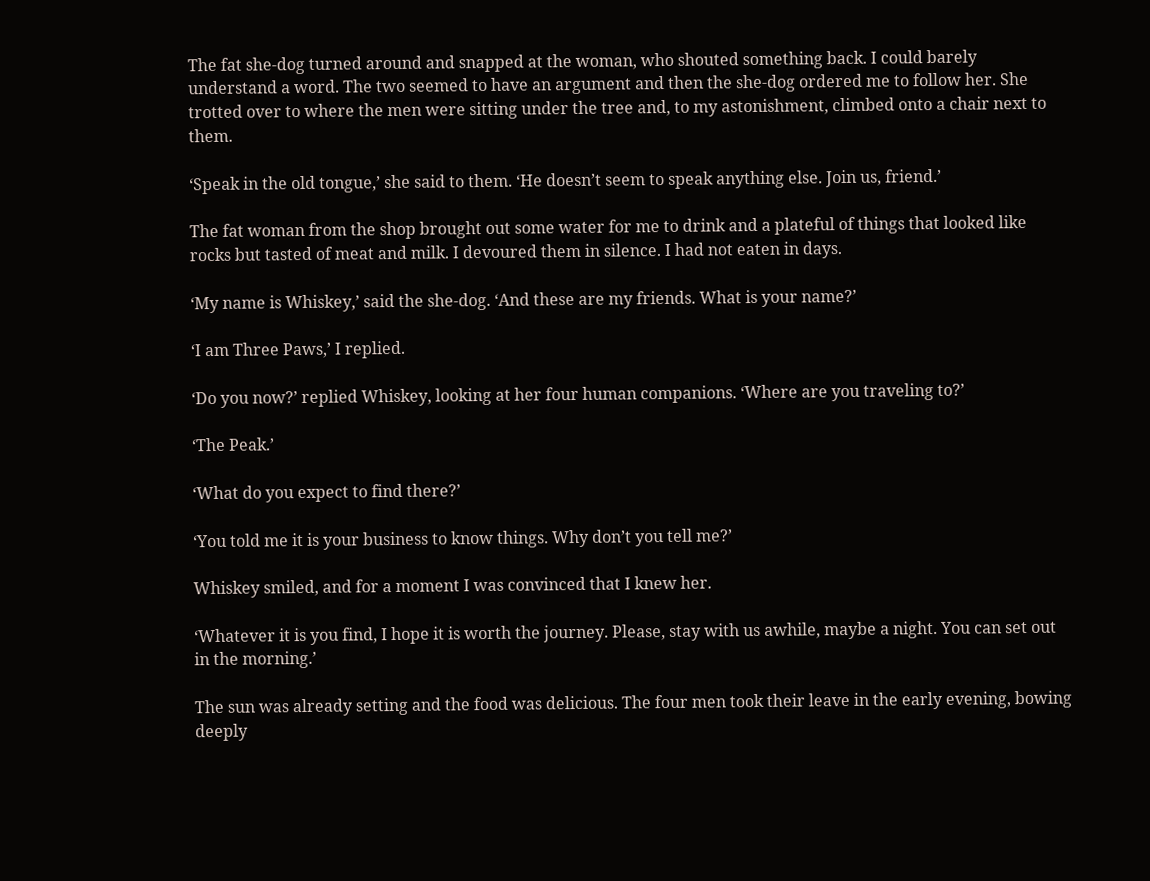The fat she-dog turned around and snapped at the woman, who shouted something back. I could barely understand a word. The two seemed to have an argument and then the she-dog ordered me to follow her. She trotted over to where the men were sitting under the tree and, to my astonishment, climbed onto a chair next to them.

‘Speak in the old tongue,’ she said to them. ‘He doesn’t seem to speak anything else. Join us, friend.’

The fat woman from the shop brought out some water for me to drink and a plateful of things that looked like rocks but tasted of meat and milk. I devoured them in silence. I had not eaten in days.

‘My name is Whiskey,’ said the she-dog. ‘And these are my friends. What is your name?’

‘I am Three Paws,’ I replied.

‘Do you now?’ replied Whiskey, looking at her four human companions. ‘Where are you traveling to?’

‘The Peak.’

‘What do you expect to find there?’

‘You told me it is your business to know things. Why don’t you tell me?’

Whiskey smiled, and for a moment I was convinced that I knew her.

‘Whatever it is you find, I hope it is worth the journey. Please, stay with us awhile, maybe a night. You can set out in the morning.’

The sun was already setting and the food was delicious. The four men took their leave in the early evening, bowing deeply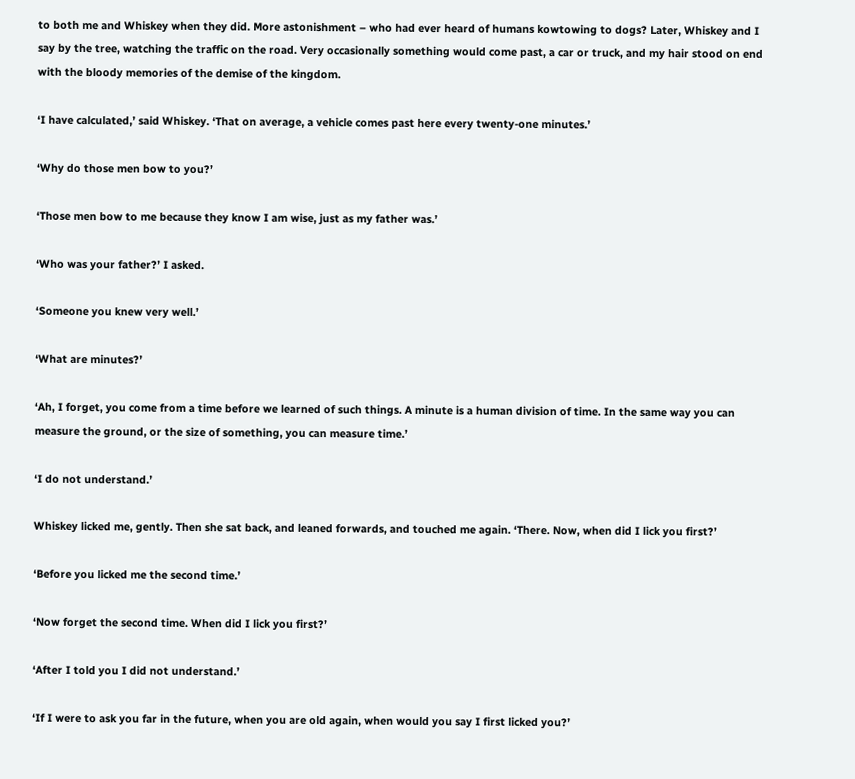to both me and Whiskey when they did. More astonishment – who had ever heard of humans kowtowing to dogs? Later, Whiskey and I say by the tree, watching the traffic on the road. Very occasionally something would come past, a car or truck, and my hair stood on end with the bloody memories of the demise of the kingdom.

‘I have calculated,’ said Whiskey. ‘That on average, a vehicle comes past here every twenty-one minutes.’

‘Why do those men bow to you?’

‘Those men bow to me because they know I am wise, just as my father was.’

‘Who was your father?’ I asked.

‘Someone you knew very well.’

‘What are minutes?’

‘Ah, I forget, you come from a time before we learned of such things. A minute is a human division of time. In the same way you can measure the ground, or the size of something, you can measure time.’

‘I do not understand.’

Whiskey licked me, gently. Then she sat back, and leaned forwards, and touched me again. ‘There. Now, when did I lick you first?’

‘Before you licked me the second time.’

‘Now forget the second time. When did I lick you first?’

‘After I told you I did not understand.’

‘If I were to ask you far in the future, when you are old again, when would you say I first licked you?’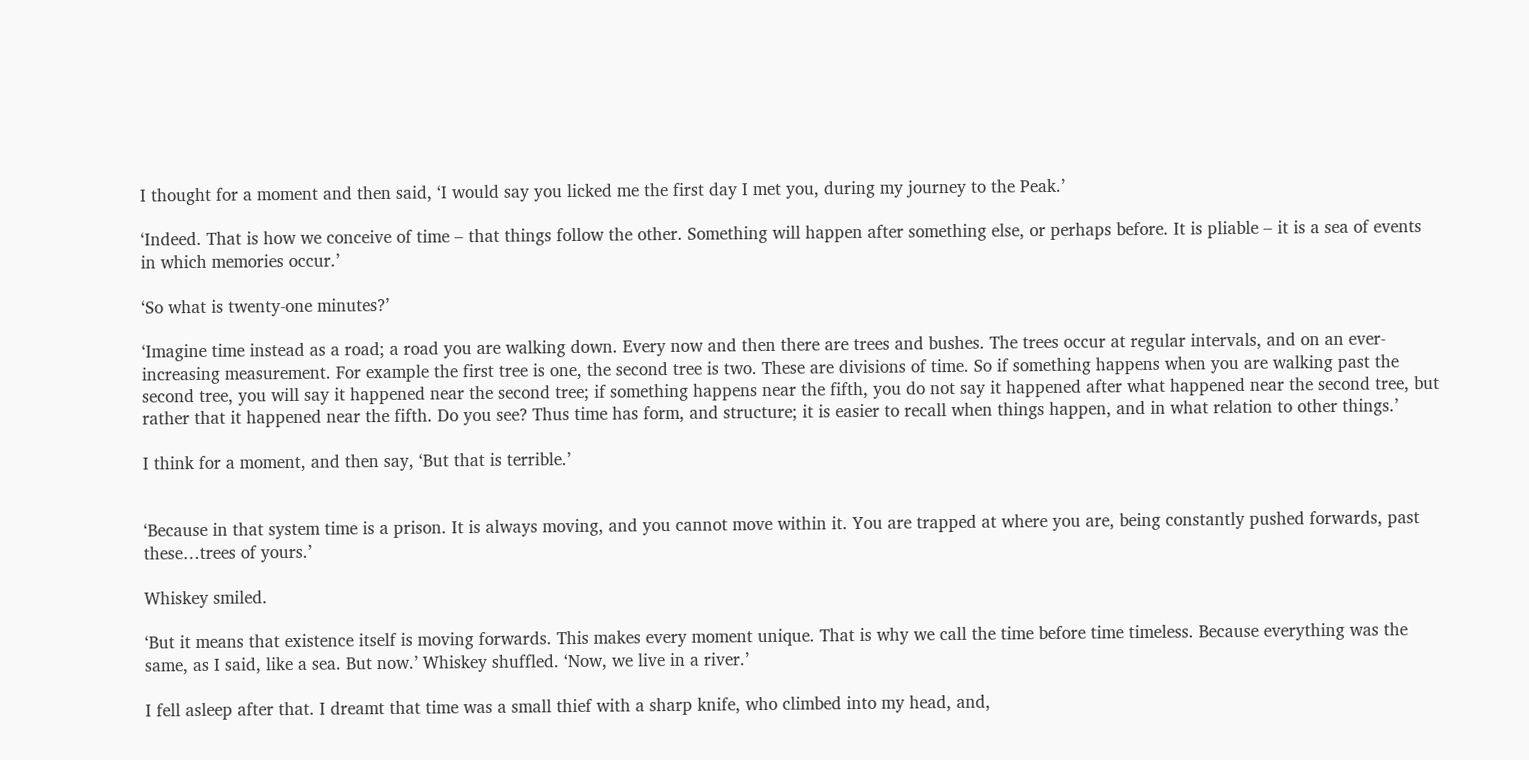I thought for a moment and then said, ‘I would say you licked me the first day I met you, during my journey to the Peak.’

‘Indeed. That is how we conceive of time – that things follow the other. Something will happen after something else, or perhaps before. It is pliable – it is a sea of events in which memories occur.’

‘So what is twenty-one minutes?’

‘Imagine time instead as a road; a road you are walking down. Every now and then there are trees and bushes. The trees occur at regular intervals, and on an ever-increasing measurement. For example the first tree is one, the second tree is two. These are divisions of time. So if something happens when you are walking past the second tree, you will say it happened near the second tree; if something happens near the fifth, you do not say it happened after what happened near the second tree, but rather that it happened near the fifth. Do you see? Thus time has form, and structure; it is easier to recall when things happen, and in what relation to other things.’

I think for a moment, and then say, ‘But that is terrible.’


‘Because in that system time is a prison. It is always moving, and you cannot move within it. You are trapped at where you are, being constantly pushed forwards, past these…trees of yours.’

Whiskey smiled.

‘But it means that existence itself is moving forwards. This makes every moment unique. That is why we call the time before time timeless. Because everything was the same, as I said, like a sea. But now.’ Whiskey shuffled. ‘Now, we live in a river.’

I fell asleep after that. I dreamt that time was a small thief with a sharp knife, who climbed into my head, and,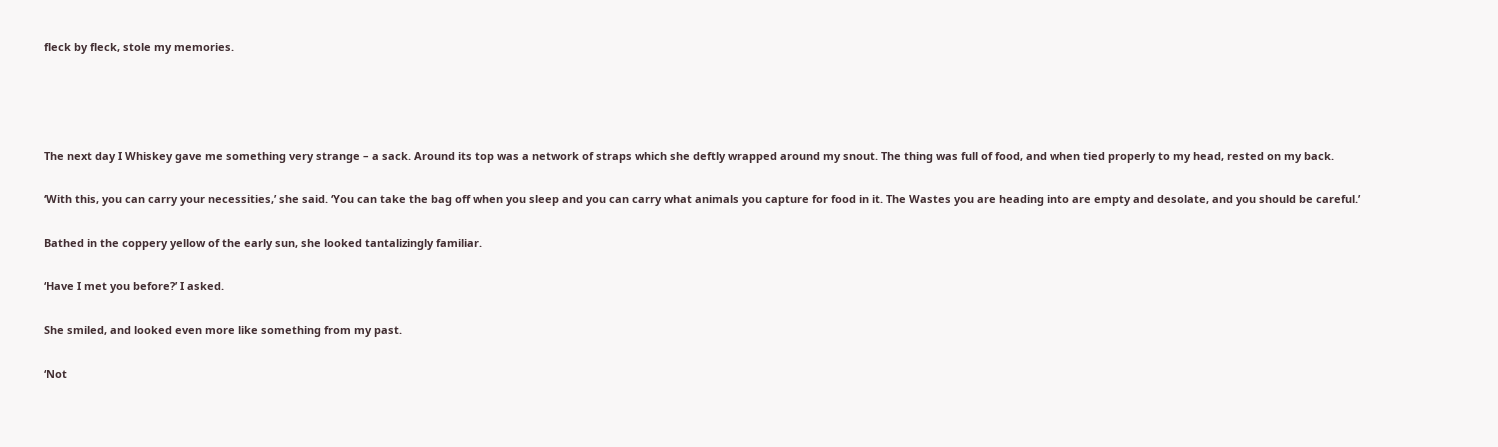fleck by fleck, stole my memories.




The next day I Whiskey gave me something very strange – a sack. Around its top was a network of straps which she deftly wrapped around my snout. The thing was full of food, and when tied properly to my head, rested on my back.

‘With this, you can carry your necessities,’ she said. ‘You can take the bag off when you sleep and you can carry what animals you capture for food in it. The Wastes you are heading into are empty and desolate, and you should be careful.’

Bathed in the coppery yellow of the early sun, she looked tantalizingly familiar.

‘Have I met you before?’ I asked.

She smiled, and looked even more like something from my past.

‘Not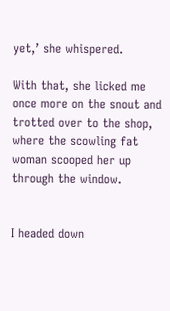yet,’ she whispered.

With that, she licked me once more on the snout and trotted over to the shop, where the scowling fat woman scooped her up through the window.


I headed down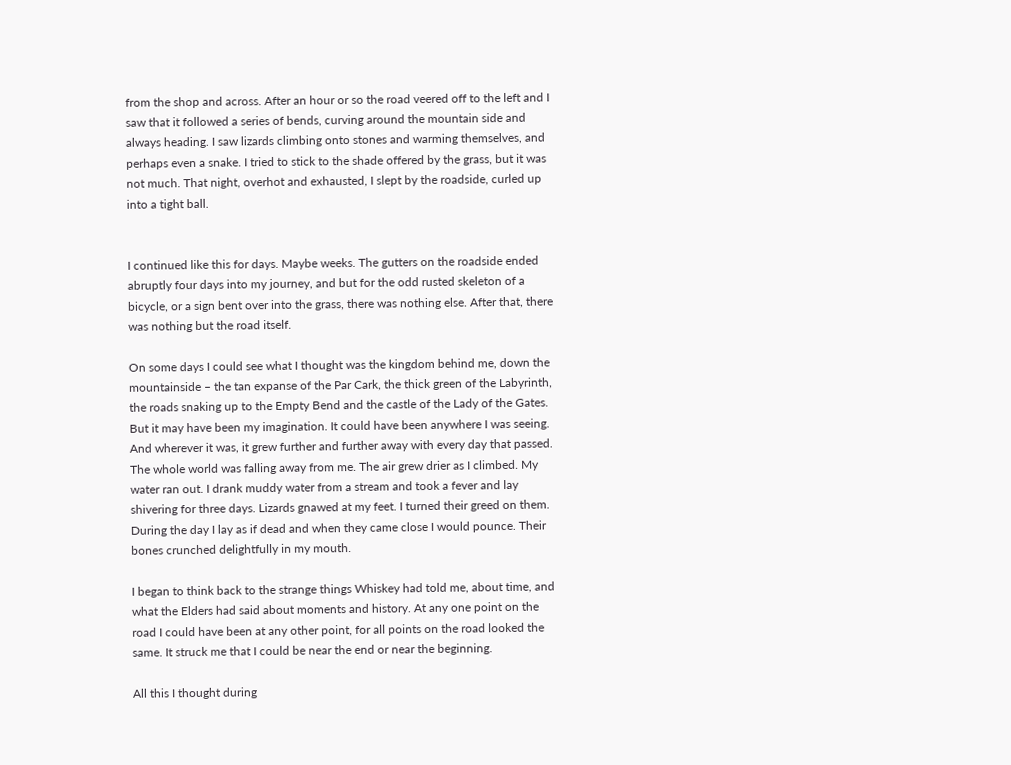from the shop and across. After an hour or so the road veered off to the left and I saw that it followed a series of bends, curving around the mountain side and always heading. I saw lizards climbing onto stones and warming themselves, and perhaps even a snake. I tried to stick to the shade offered by the grass, but it was not much. That night, overhot and exhausted, I slept by the roadside, curled up into a tight ball.


I continued like this for days. Maybe weeks. The gutters on the roadside ended abruptly four days into my journey, and but for the odd rusted skeleton of a bicycle, or a sign bent over into the grass, there was nothing else. After that, there was nothing but the road itself.

On some days I could see what I thought was the kingdom behind me, down the mountainside – the tan expanse of the Par Cark, the thick green of the Labyrinth, the roads snaking up to the Empty Bend and the castle of the Lady of the Gates. But it may have been my imagination. It could have been anywhere I was seeing. And wherever it was, it grew further and further away with every day that passed. The whole world was falling away from me. The air grew drier as I climbed. My water ran out. I drank muddy water from a stream and took a fever and lay shivering for three days. Lizards gnawed at my feet. I turned their greed on them. During the day I lay as if dead and when they came close I would pounce. Their bones crunched delightfully in my mouth.

I began to think back to the strange things Whiskey had told me, about time, and what the Elders had said about moments and history. At any one point on the road I could have been at any other point, for all points on the road looked the same. It struck me that I could be near the end or near the beginning.

All this I thought during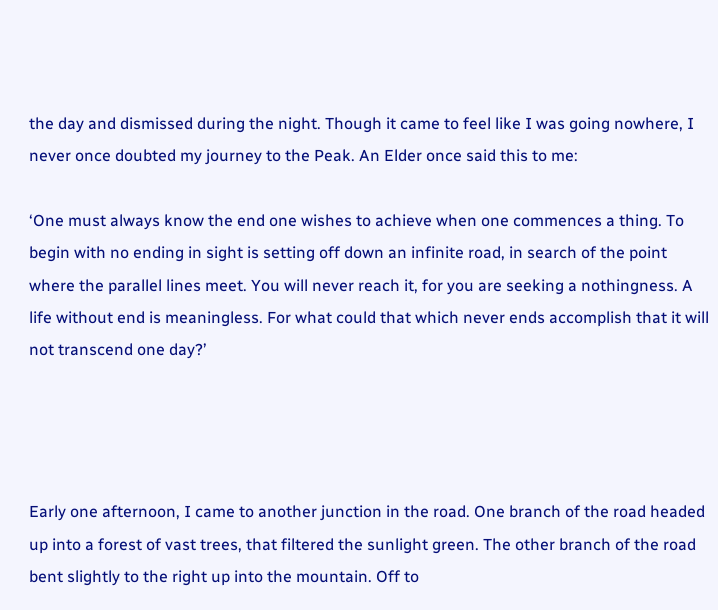the day and dismissed during the night. Though it came to feel like I was going nowhere, I never once doubted my journey to the Peak. An Elder once said this to me:

‘One must always know the end one wishes to achieve when one commences a thing. To begin with no ending in sight is setting off down an infinite road, in search of the point where the parallel lines meet. You will never reach it, for you are seeking a nothingness. A life without end is meaningless. For what could that which never ends accomplish that it will not transcend one day?’




Early one afternoon, I came to another junction in the road. One branch of the road headed up into a forest of vast trees, that filtered the sunlight green. The other branch of the road bent slightly to the right up into the mountain. Off to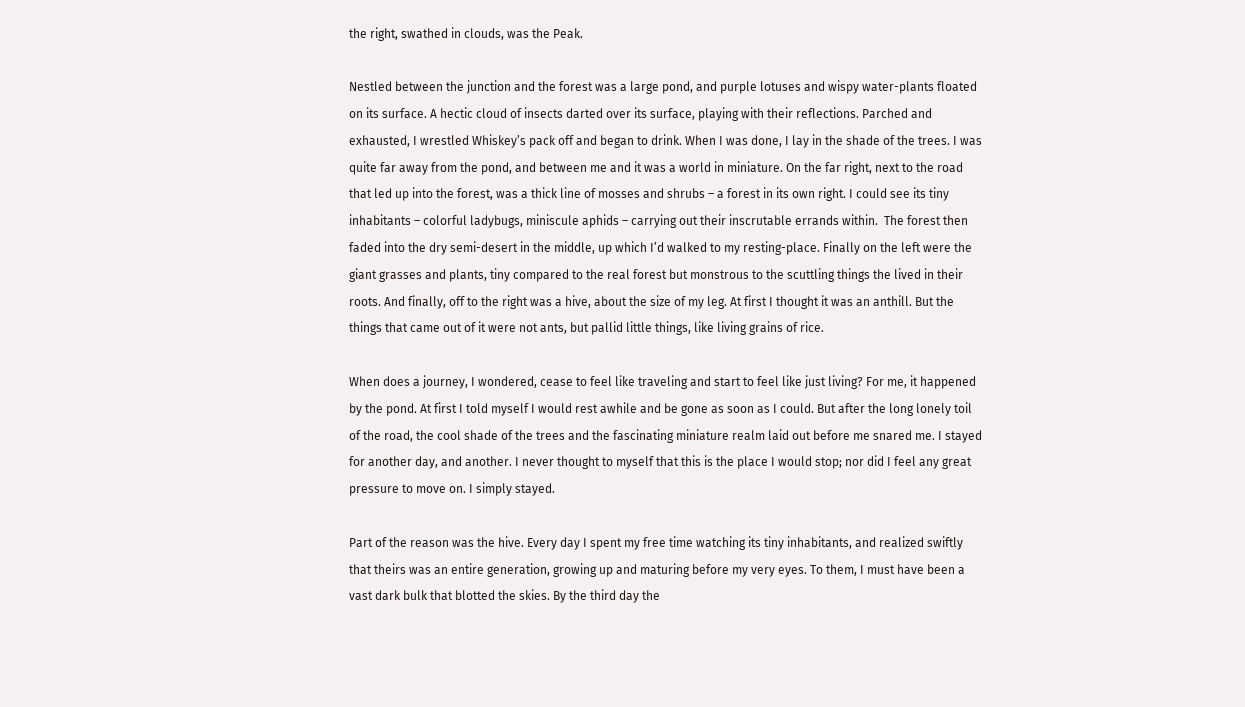the right, swathed in clouds, was the Peak.

Nestled between the junction and the forest was a large pond, and purple lotuses and wispy water-plants floated on its surface. A hectic cloud of insects darted over its surface, playing with their reflections. Parched and exhausted, I wrestled Whiskey’s pack off and began to drink. When I was done, I lay in the shade of the trees. I was quite far away from the pond, and between me and it was a world in miniature. On the far right, next to the road that led up into the forest, was a thick line of mosses and shrubs – a forest in its own right. I could see its tiny inhabitants – colorful ladybugs, miniscule aphids – carrying out their inscrutable errands within.  The forest then faded into the dry semi-desert in the middle, up which I’d walked to my resting-place. Finally on the left were the giant grasses and plants, tiny compared to the real forest but monstrous to the scuttling things the lived in their roots. And finally, off to the right was a hive, about the size of my leg. At first I thought it was an anthill. But the things that came out of it were not ants, but pallid little things, like living grains of rice.

When does a journey, I wondered, cease to feel like traveling and start to feel like just living? For me, it happened by the pond. At first I told myself I would rest awhile and be gone as soon as I could. But after the long lonely toil of the road, the cool shade of the trees and the fascinating miniature realm laid out before me snared me. I stayed for another day, and another. I never thought to myself that this is the place I would stop; nor did I feel any great pressure to move on. I simply stayed.

Part of the reason was the hive. Every day I spent my free time watching its tiny inhabitants, and realized swiftly that theirs was an entire generation, growing up and maturing before my very eyes. To them, I must have been a vast dark bulk that blotted the skies. By the third day the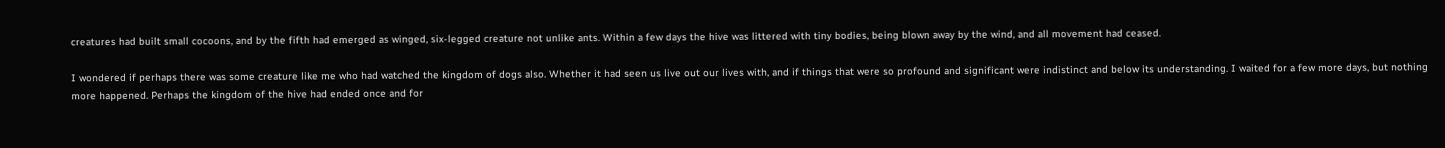creatures had built small cocoons, and by the fifth had emerged as winged, six-legged creature not unlike ants. Within a few days the hive was littered with tiny bodies, being blown away by the wind, and all movement had ceased.

I wondered if perhaps there was some creature like me who had watched the kingdom of dogs also. Whether it had seen us live out our lives with, and if things that were so profound and significant were indistinct and below its understanding. I waited for a few more days, but nothing more happened. Perhaps the kingdom of the hive had ended once and for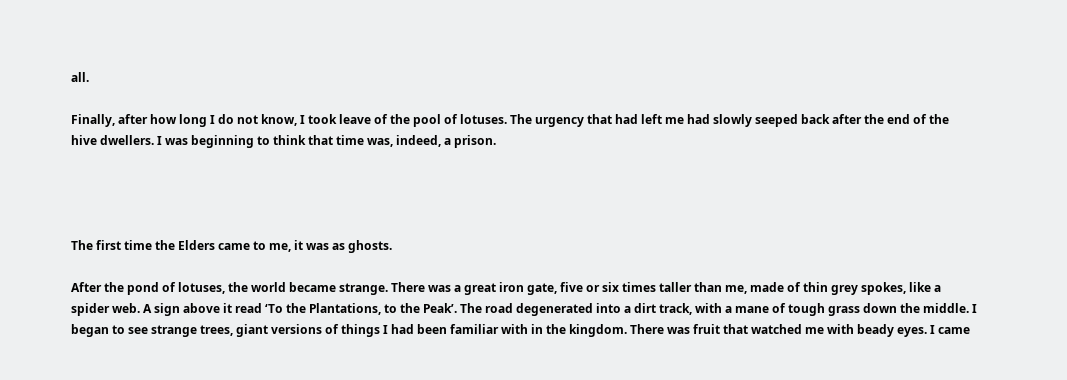all.

Finally, after how long I do not know, I took leave of the pool of lotuses. The urgency that had left me had slowly seeped back after the end of the hive dwellers. I was beginning to think that time was, indeed, a prison.




The first time the Elders came to me, it was as ghosts.

After the pond of lotuses, the world became strange. There was a great iron gate, five or six times taller than me, made of thin grey spokes, like a spider web. A sign above it read ‘To the Plantations, to the Peak’. The road degenerated into a dirt track, with a mane of tough grass down the middle. I began to see strange trees, giant versions of things I had been familiar with in the kingdom. There was fruit that watched me with beady eyes. I came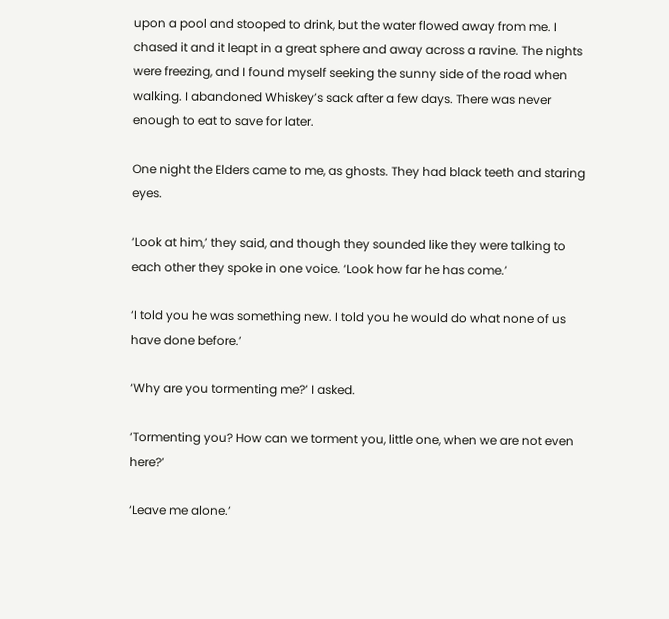upon a pool and stooped to drink, but the water flowed away from me. I chased it and it leapt in a great sphere and away across a ravine. The nights were freezing, and I found myself seeking the sunny side of the road when walking. I abandoned Whiskey’s sack after a few days. There was never enough to eat to save for later.

One night the Elders came to me, as ghosts. They had black teeth and staring eyes.

‘Look at him,’ they said, and though they sounded like they were talking to each other they spoke in one voice. ‘Look how far he has come.’

‘I told you he was something new. I told you he would do what none of us have done before.’

‘Why are you tormenting me?’ I asked.

‘Tormenting you? How can we torment you, little one, when we are not even here?’

‘Leave me alone.’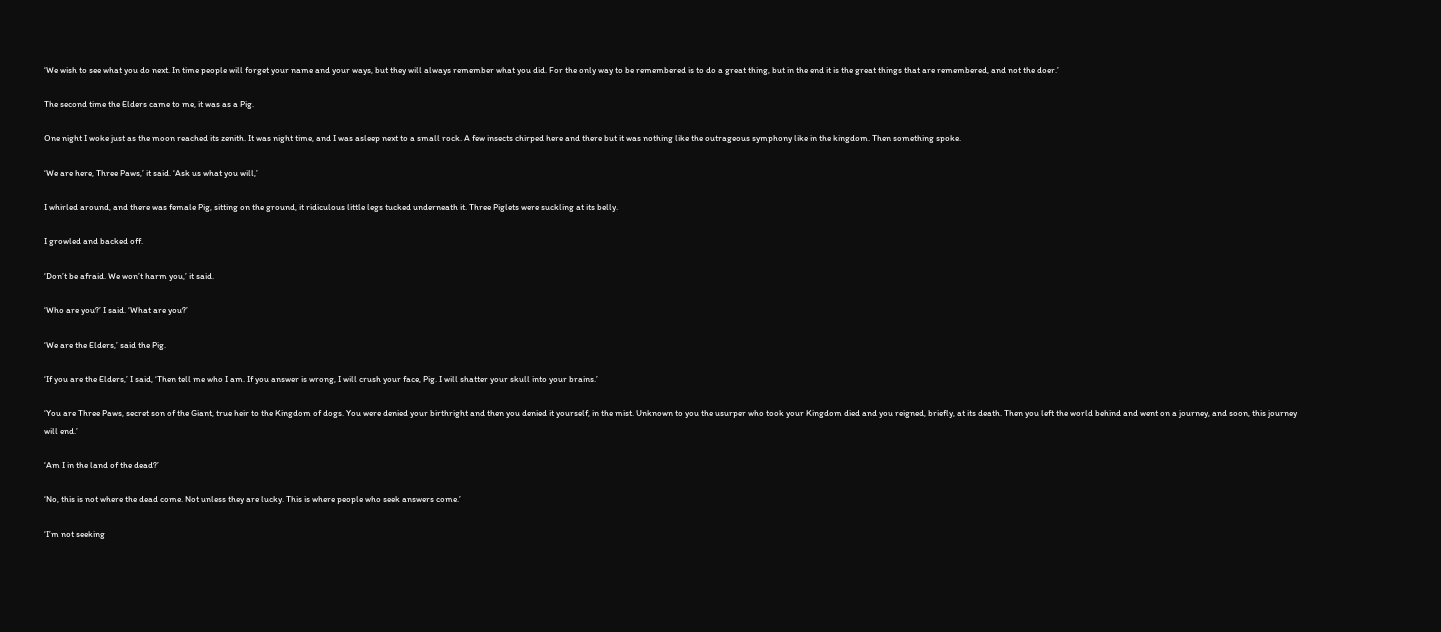‘We wish to see what you do next. In time people will forget your name and your ways, but they will always remember what you did. For the only way to be remembered is to do a great thing, but in the end it is the great things that are remembered, and not the doer.’

The second time the Elders came to me, it was as a Pig.

One night I woke just as the moon reached its zenith. It was night time, and I was asleep next to a small rock. A few insects chirped here and there but it was nothing like the outrageous symphony like in the kingdom. Then something spoke.

‘We are here, Three Paws,’ it said. ‘Ask us what you will,’

I whirled around, and there was female Pig, sitting on the ground, it ridiculous little legs tucked underneath it. Three Piglets were suckling at its belly.

I growled and backed off.

‘Don’t be afraid. We won’t harm you,’ it said.

‘Who are you?’ I said. ‘What are you?’

‘We are the Elders,’ said the Pig.

‘If you are the Elders,’ I said, ‘Then tell me who I am. If you answer is wrong, I will crush your face, Pig. I will shatter your skull into your brains.’

‘You are Three Paws, secret son of the Giant, true heir to the Kingdom of dogs. You were denied your birthright and then you denied it yourself, in the mist. Unknown to you the usurper who took your Kingdom died and you reigned, briefly, at its death. Then you left the world behind and went on a journey, and soon, this journey will end.’

‘Am I in the land of the dead?’

‘No, this is not where the dead come. Not unless they are lucky. This is where people who seek answers come.’

‘I’m not seeking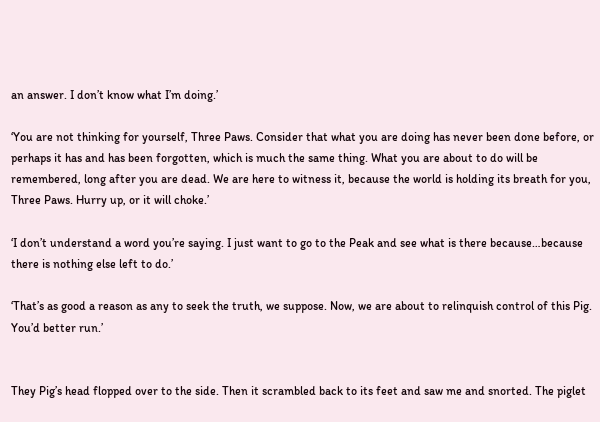an answer. I don’t know what I’m doing.’

‘You are not thinking for yourself, Three Paws. Consider that what you are doing has never been done before, or perhaps it has and has been forgotten, which is much the same thing. What you are about to do will be remembered, long after you are dead. We are here to witness it, because the world is holding its breath for you, Three Paws. Hurry up, or it will choke.’

‘I don’t understand a word you’re saying. I just want to go to the Peak and see what is there because…because there is nothing else left to do.’

‘That’s as good a reason as any to seek the truth, we suppose. Now, we are about to relinquish control of this Pig. You’d better run.’


They Pig’s head flopped over to the side. Then it scrambled back to its feet and saw me and snorted. The piglet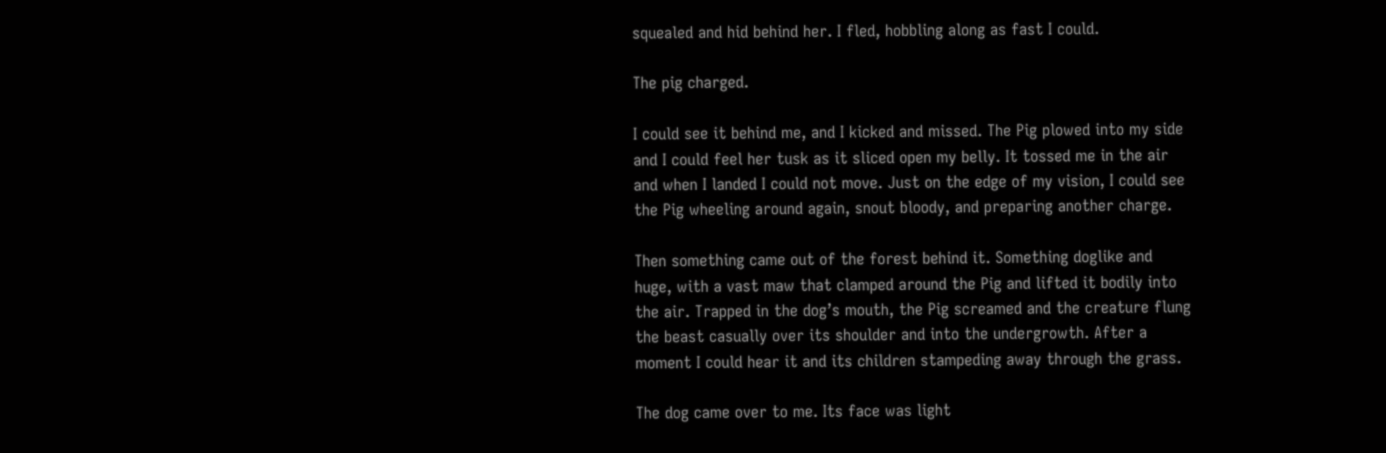squealed and hid behind her. I fled, hobbling along as fast I could.

The pig charged.

I could see it behind me, and I kicked and missed. The Pig plowed into my side and I could feel her tusk as it sliced open my belly. It tossed me in the air and when I landed I could not move. Just on the edge of my vision, I could see the Pig wheeling around again, snout bloody, and preparing another charge.

Then something came out of the forest behind it. Something doglike and huge, with a vast maw that clamped around the Pig and lifted it bodily into the air. Trapped in the dog’s mouth, the Pig screamed and the creature flung the beast casually over its shoulder and into the undergrowth. After a moment I could hear it and its children stampeding away through the grass.

The dog came over to me. Its face was light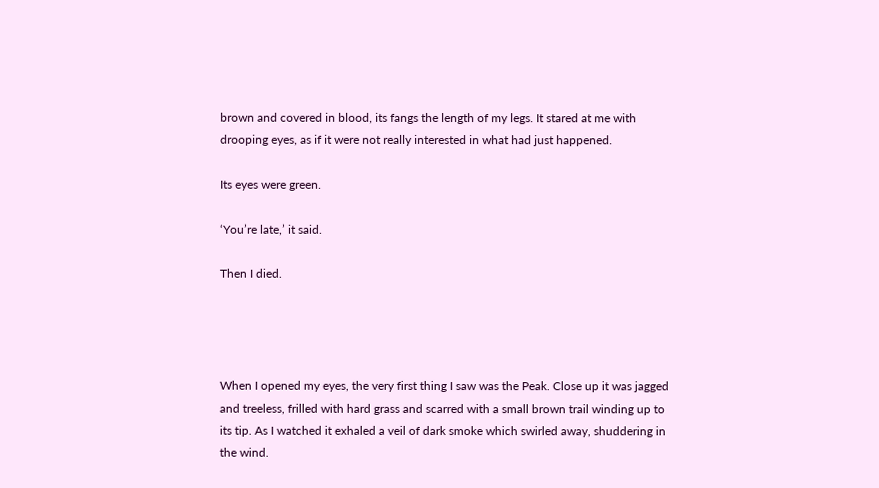brown and covered in blood, its fangs the length of my legs. It stared at me with drooping eyes, as if it were not really interested in what had just happened.

Its eyes were green.

‘You’re late,’ it said.

Then I died.




When I opened my eyes, the very first thing I saw was the Peak. Close up it was jagged and treeless, frilled with hard grass and scarred with a small brown trail winding up to its tip. As I watched it exhaled a veil of dark smoke which swirled away, shuddering in the wind.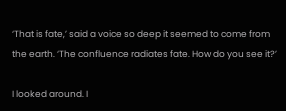‘That is fate,’ said a voice so deep it seemed to come from the earth. ‘The confluence radiates fate. How do you see it?’

I looked around. I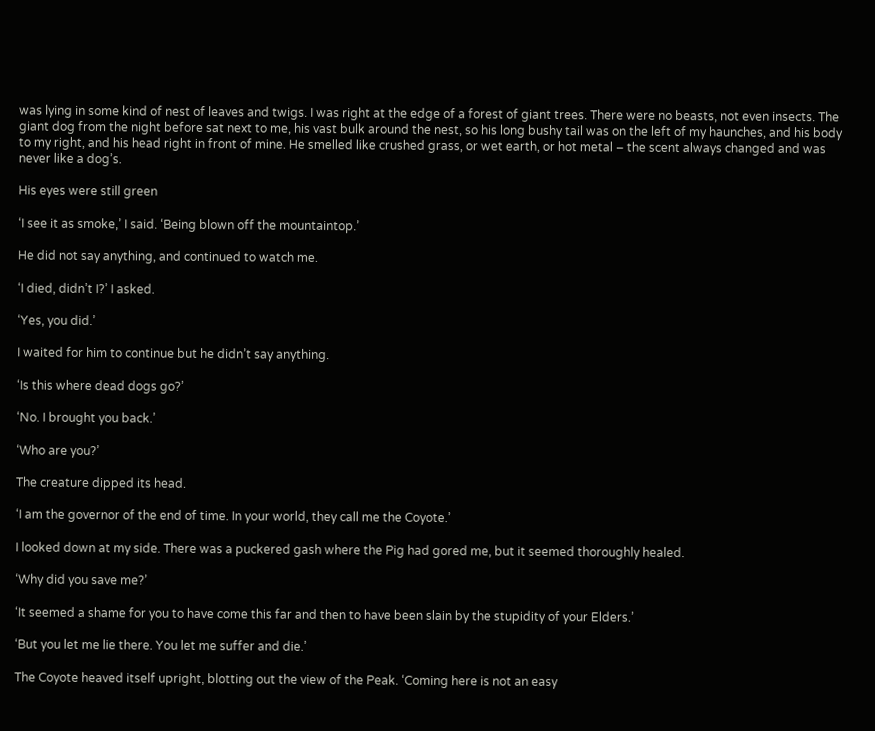was lying in some kind of nest of leaves and twigs. I was right at the edge of a forest of giant trees. There were no beasts, not even insects. The giant dog from the night before sat next to me, his vast bulk around the nest, so his long bushy tail was on the left of my haunches, and his body to my right, and his head right in front of mine. He smelled like crushed grass, or wet earth, or hot metal – the scent always changed and was never like a dog’s.

His eyes were still green

‘I see it as smoke,’ I said. ‘Being blown off the mountaintop.’

He did not say anything, and continued to watch me.

‘I died, didn’t I?’ I asked.

‘Yes, you did.’

I waited for him to continue but he didn’t say anything.

‘Is this where dead dogs go?’

‘No. I brought you back.’

‘Who are you?’

The creature dipped its head.

‘I am the governor of the end of time. In your world, they call me the Coyote.’

I looked down at my side. There was a puckered gash where the Pig had gored me, but it seemed thoroughly healed.

‘Why did you save me?’

‘It seemed a shame for you to have come this far and then to have been slain by the stupidity of your Elders.’

‘But you let me lie there. You let me suffer and die.’

The Coyote heaved itself upright, blotting out the view of the Peak. ‘Coming here is not an easy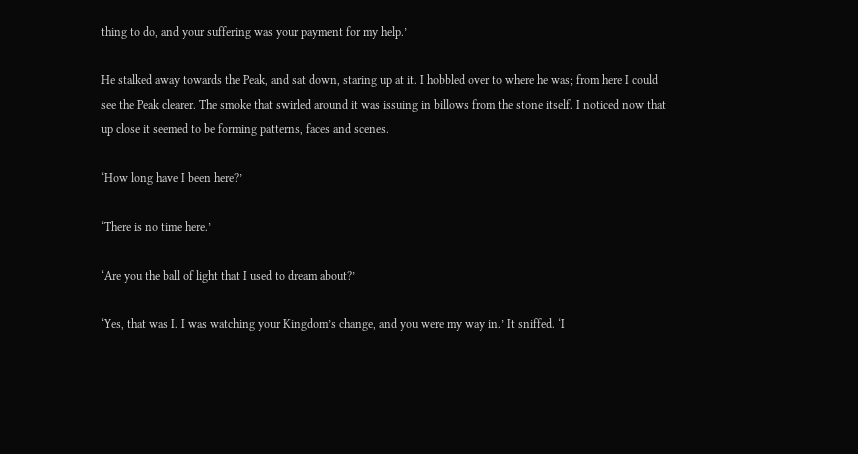thing to do, and your suffering was your payment for my help.’

He stalked away towards the Peak, and sat down, staring up at it. I hobbled over to where he was; from here I could see the Peak clearer. The smoke that swirled around it was issuing in billows from the stone itself. I noticed now that up close it seemed to be forming patterns, faces and scenes.

‘How long have I been here?’

‘There is no time here.’

‘Are you the ball of light that I used to dream about?’

‘Yes, that was I. I was watching your Kingdom’s change, and you were my way in.’ It sniffed. ‘I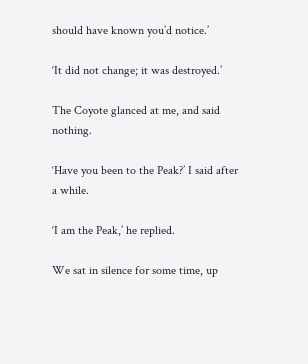should have known you’d notice.’

‘It did not change; it was destroyed.’

The Coyote glanced at me, and said nothing.

‘Have you been to the Peak?’ I said after a while.

‘I am the Peak,’ he replied.

We sat in silence for some time, up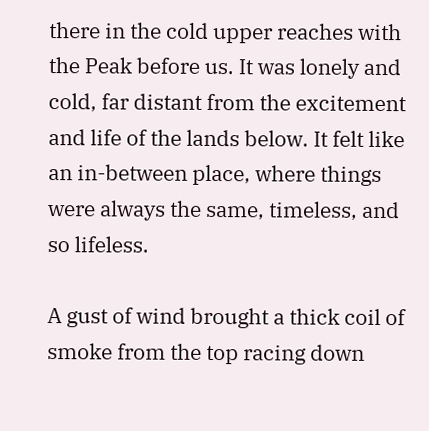there in the cold upper reaches with the Peak before us. It was lonely and cold, far distant from the excitement and life of the lands below. It felt like an in-between place, where things were always the same, timeless, and so lifeless.

A gust of wind brought a thick coil of smoke from the top racing down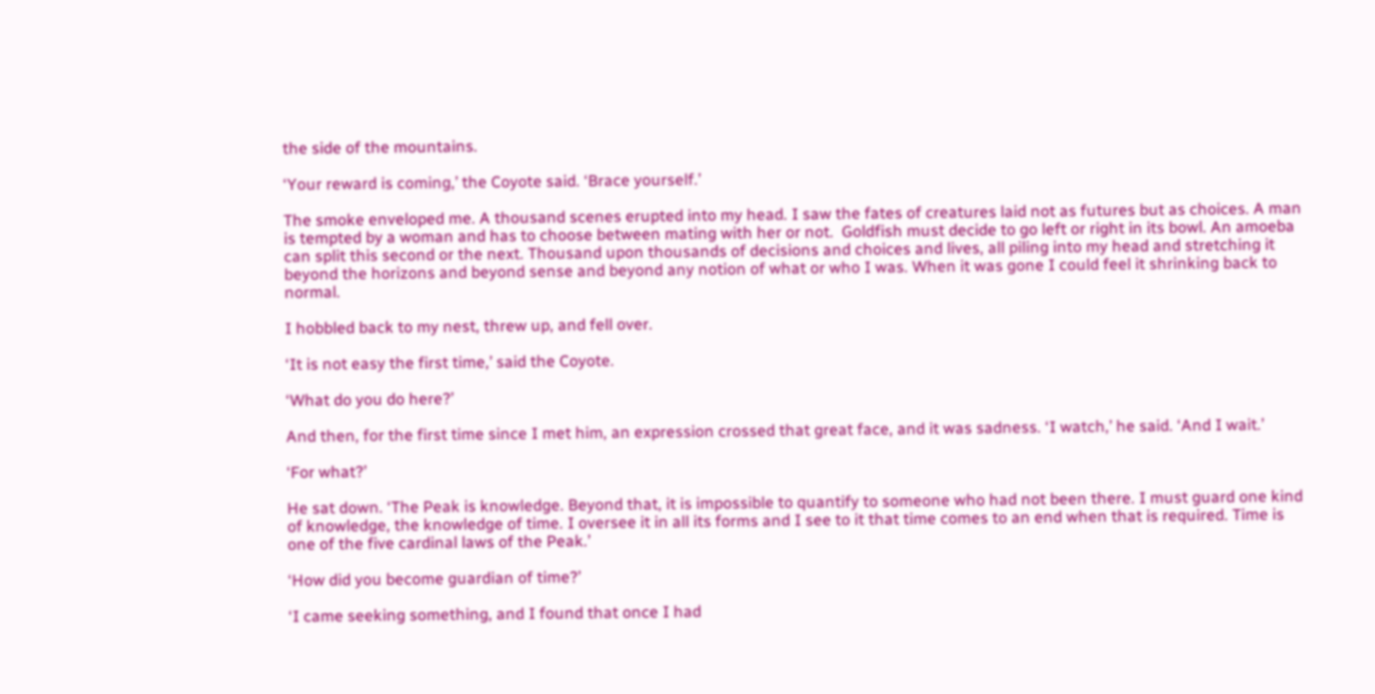the side of the mountains.

‘Your reward is coming,’ the Coyote said. ‘Brace yourself.’

The smoke enveloped me. A thousand scenes erupted into my head. I saw the fates of creatures laid not as futures but as choices. A man is tempted by a woman and has to choose between mating with her or not.  Goldfish must decide to go left or right in its bowl. An amoeba can split this second or the next. Thousand upon thousands of decisions and choices and lives, all piling into my head and stretching it beyond the horizons and beyond sense and beyond any notion of what or who I was. When it was gone I could feel it shrinking back to normal.

I hobbled back to my nest, threw up, and fell over.

‘It is not easy the first time,’ said the Coyote.

‘What do you do here?’

And then, for the first time since I met him, an expression crossed that great face, and it was sadness. ‘I watch,’ he said. ‘And I wait.’

‘For what?’

He sat down. ‘The Peak is knowledge. Beyond that, it is impossible to quantify to someone who had not been there. I must guard one kind of knowledge, the knowledge of time. I oversee it in all its forms and I see to it that time comes to an end when that is required. Time is one of the five cardinal laws of the Peak.’

‘How did you become guardian of time?’

‘I came seeking something, and I found that once I had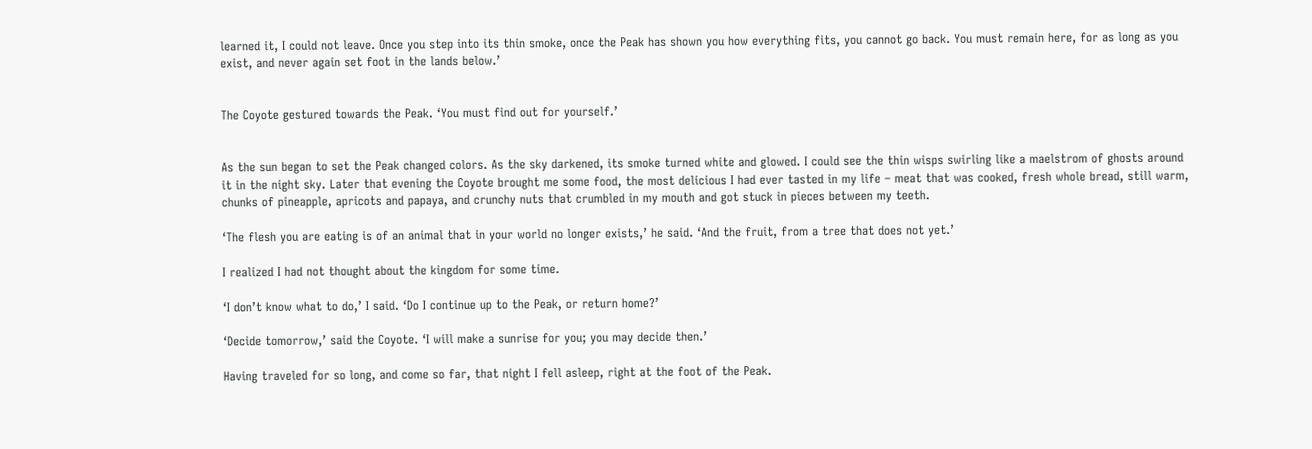learned it, I could not leave. Once you step into its thin smoke, once the Peak has shown you how everything fits, you cannot go back. You must remain here, for as long as you exist, and never again set foot in the lands below.’


The Coyote gestured towards the Peak. ‘You must find out for yourself.’


As the sun began to set the Peak changed colors. As the sky darkened, its smoke turned white and glowed. I could see the thin wisps swirling like a maelstrom of ghosts around it in the night sky. Later that evening the Coyote brought me some food, the most delicious I had ever tasted in my life – meat that was cooked, fresh whole bread, still warm, chunks of pineapple, apricots and papaya, and crunchy nuts that crumbled in my mouth and got stuck in pieces between my teeth.

‘The flesh you are eating is of an animal that in your world no longer exists,’ he said. ‘And the fruit, from a tree that does not yet.’

I realized I had not thought about the kingdom for some time.

‘I don’t know what to do,’ I said. ‘Do I continue up to the Peak, or return home?’

‘Decide tomorrow,’ said the Coyote. ‘I will make a sunrise for you; you may decide then.’

Having traveled for so long, and come so far, that night I fell asleep, right at the foot of the Peak.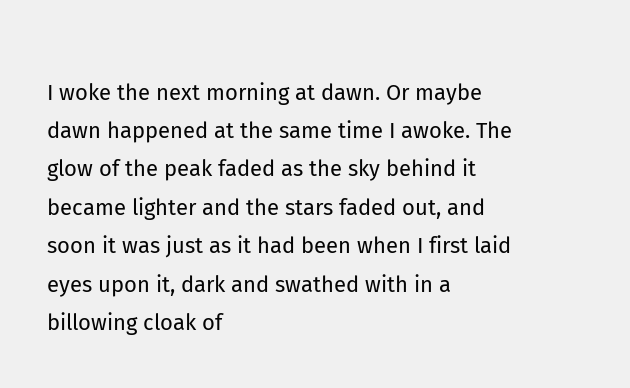I woke the next morning at dawn. Or maybe dawn happened at the same time I awoke. The glow of the peak faded as the sky behind it became lighter and the stars faded out, and soon it was just as it had been when I first laid eyes upon it, dark and swathed with in a billowing cloak of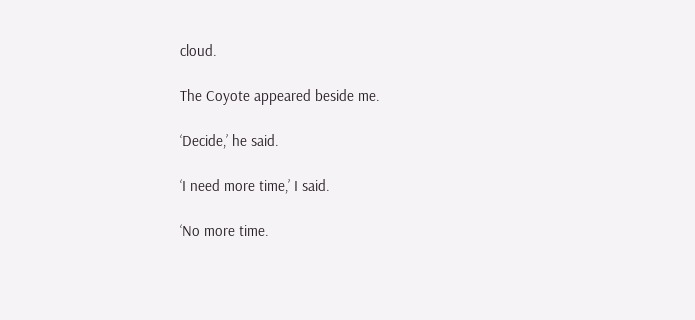cloud.

The Coyote appeared beside me.

‘Decide,’ he said.

‘I need more time,’ I said.

‘No more time.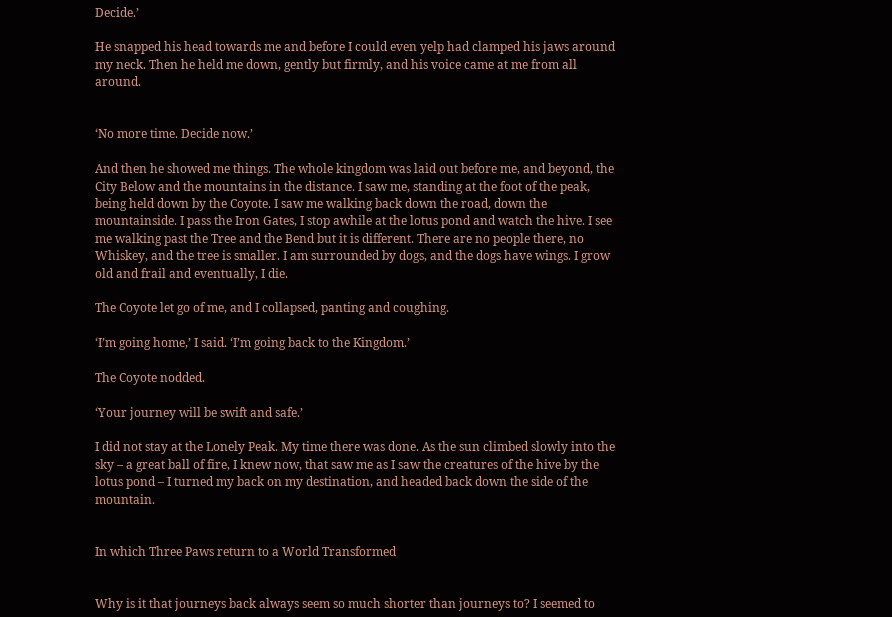Decide.’

He snapped his head towards me and before I could even yelp had clamped his jaws around my neck. Then he held me down, gently but firmly, and his voice came at me from all around.


‘No more time. Decide now.’

And then he showed me things. The whole kingdom was laid out before me, and beyond, the City Below and the mountains in the distance. I saw me, standing at the foot of the peak, being held down by the Coyote. I saw me walking back down the road, down the mountainside. I pass the Iron Gates, I stop awhile at the lotus pond and watch the hive. I see me walking past the Tree and the Bend but it is different. There are no people there, no Whiskey, and the tree is smaller. I am surrounded by dogs, and the dogs have wings. I grow old and frail and eventually, I die.

The Coyote let go of me, and I collapsed, panting and coughing.

‘I’m going home,’ I said. ‘I’m going back to the Kingdom.’

The Coyote nodded.

‘Your journey will be swift and safe.’

I did not stay at the Lonely Peak. My time there was done. As the sun climbed slowly into the sky – a great ball of fire, I knew now, that saw me as I saw the creatures of the hive by the lotus pond – I turned my back on my destination, and headed back down the side of the mountain.


In which Three Paws return to a World Transformed


Why is it that journeys back always seem so much shorter than journeys to? I seemed to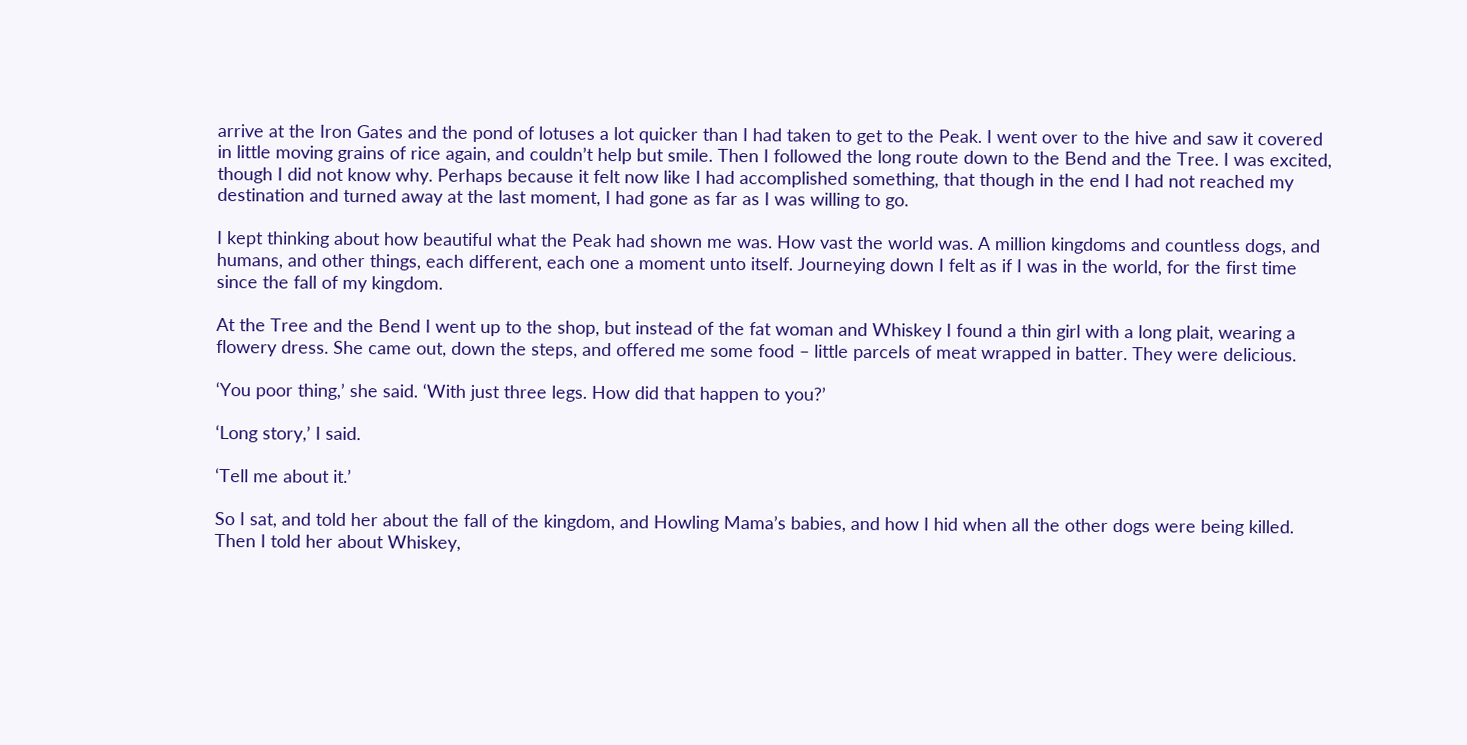arrive at the Iron Gates and the pond of lotuses a lot quicker than I had taken to get to the Peak. I went over to the hive and saw it covered in little moving grains of rice again, and couldn’t help but smile. Then I followed the long route down to the Bend and the Tree. I was excited, though I did not know why. Perhaps because it felt now like I had accomplished something, that though in the end I had not reached my destination and turned away at the last moment, I had gone as far as I was willing to go.

I kept thinking about how beautiful what the Peak had shown me was. How vast the world was. A million kingdoms and countless dogs, and humans, and other things, each different, each one a moment unto itself. Journeying down I felt as if I was in the world, for the first time since the fall of my kingdom.

At the Tree and the Bend I went up to the shop, but instead of the fat woman and Whiskey I found a thin girl with a long plait, wearing a flowery dress. She came out, down the steps, and offered me some food – little parcels of meat wrapped in batter. They were delicious.

‘You poor thing,’ she said. ‘With just three legs. How did that happen to you?’

‘Long story,’ I said.

‘Tell me about it.’

So I sat, and told her about the fall of the kingdom, and Howling Mama’s babies, and how I hid when all the other dogs were being killed. Then I told her about Whiskey,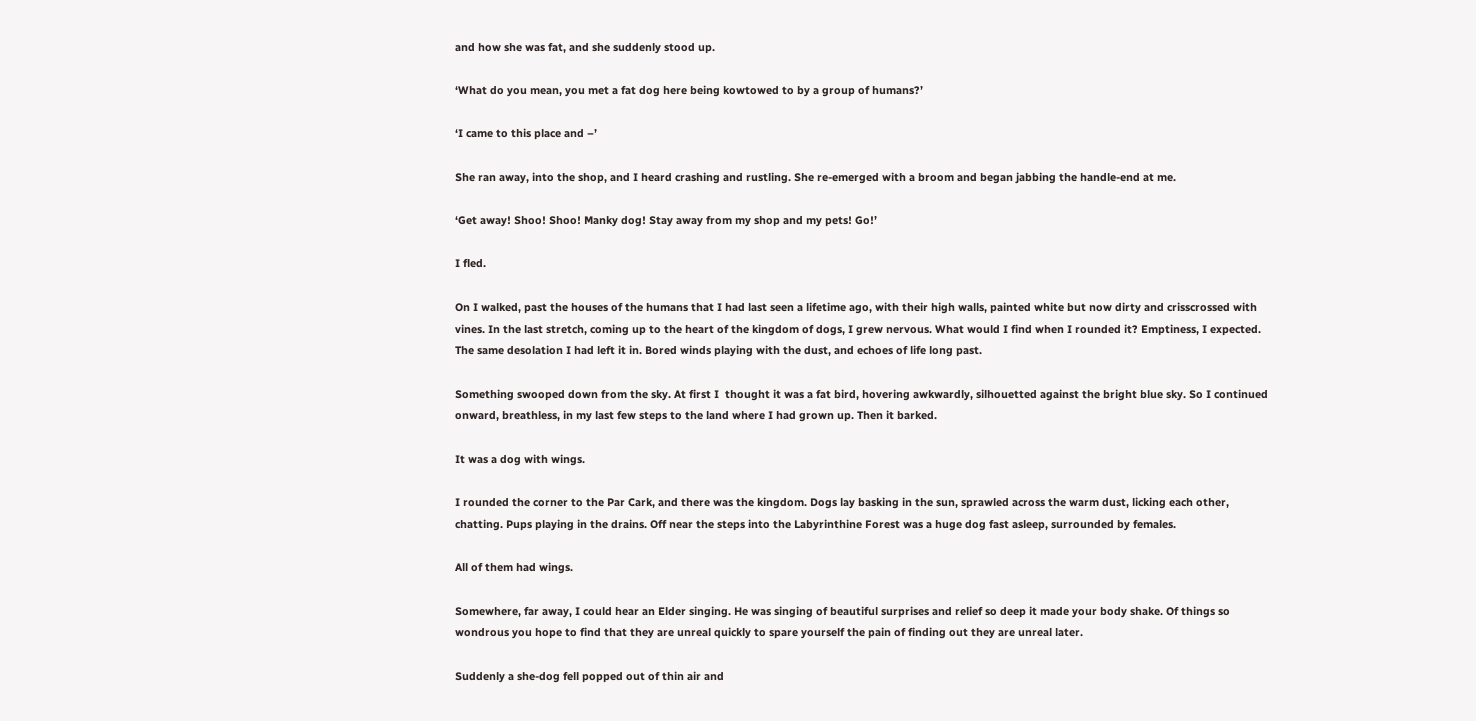and how she was fat, and she suddenly stood up.

‘What do you mean, you met a fat dog here being kowtowed to by a group of humans?’

‘I came to this place and –’

She ran away, into the shop, and I heard crashing and rustling. She re-emerged with a broom and began jabbing the handle-end at me.

‘Get away! Shoo! Shoo! Manky dog! Stay away from my shop and my pets! Go!’

I fled.

On I walked, past the houses of the humans that I had last seen a lifetime ago, with their high walls, painted white but now dirty and crisscrossed with vines. In the last stretch, coming up to the heart of the kingdom of dogs, I grew nervous. What would I find when I rounded it? Emptiness, I expected. The same desolation I had left it in. Bored winds playing with the dust, and echoes of life long past.

Something swooped down from the sky. At first I  thought it was a fat bird, hovering awkwardly, silhouetted against the bright blue sky. So I continued onward, breathless, in my last few steps to the land where I had grown up. Then it barked.

It was a dog with wings.

I rounded the corner to the Par Cark, and there was the kingdom. Dogs lay basking in the sun, sprawled across the warm dust, licking each other, chatting. Pups playing in the drains. Off near the steps into the Labyrinthine Forest was a huge dog fast asleep, surrounded by females.

All of them had wings.

Somewhere, far away, I could hear an Elder singing. He was singing of beautiful surprises and relief so deep it made your body shake. Of things so wondrous you hope to find that they are unreal quickly to spare yourself the pain of finding out they are unreal later.

Suddenly a she-dog fell popped out of thin air and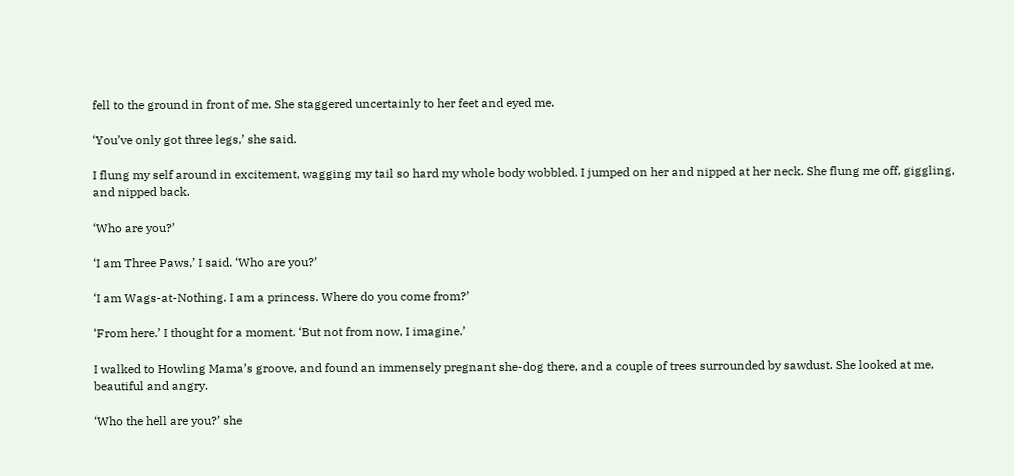fell to the ground in front of me. She staggered uncertainly to her feet and eyed me.

‘You’ve only got three legs,’ she said.

I flung my self around in excitement, wagging my tail so hard my whole body wobbled. I jumped on her and nipped at her neck. She flung me off, giggling, and nipped back.

‘Who are you?’

‘I am Three Paws,’ I said. ‘Who are you?’

‘I am Wags-at-Nothing. I am a princess. Where do you come from?’

‘From here.’ I thought for a moment. ‘But not from now, I imagine.’

I walked to Howling Mama’s groove, and found an immensely pregnant she-dog there, and a couple of trees surrounded by sawdust. She looked at me, beautiful and angry.

‘Who the hell are you?’ she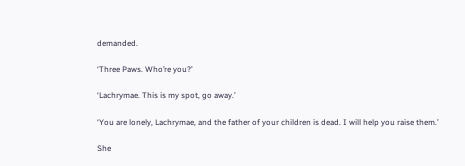demanded.

‘Three Paws. Who’re you?’

‘Lachrymae. This is my spot, go away.’

‘You are lonely, Lachrymae, and the father of your children is dead. I will help you raise them.’

She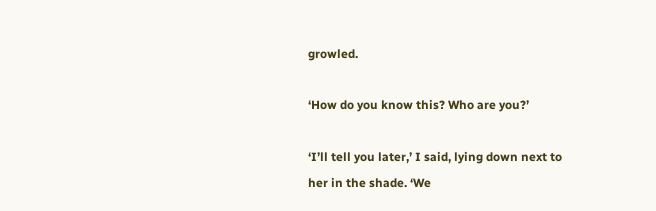growled.

‘How do you know this? Who are you?’

‘I’ll tell you later,’ I said, lying down next to her in the shade. ‘We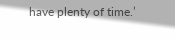have plenty of time.’